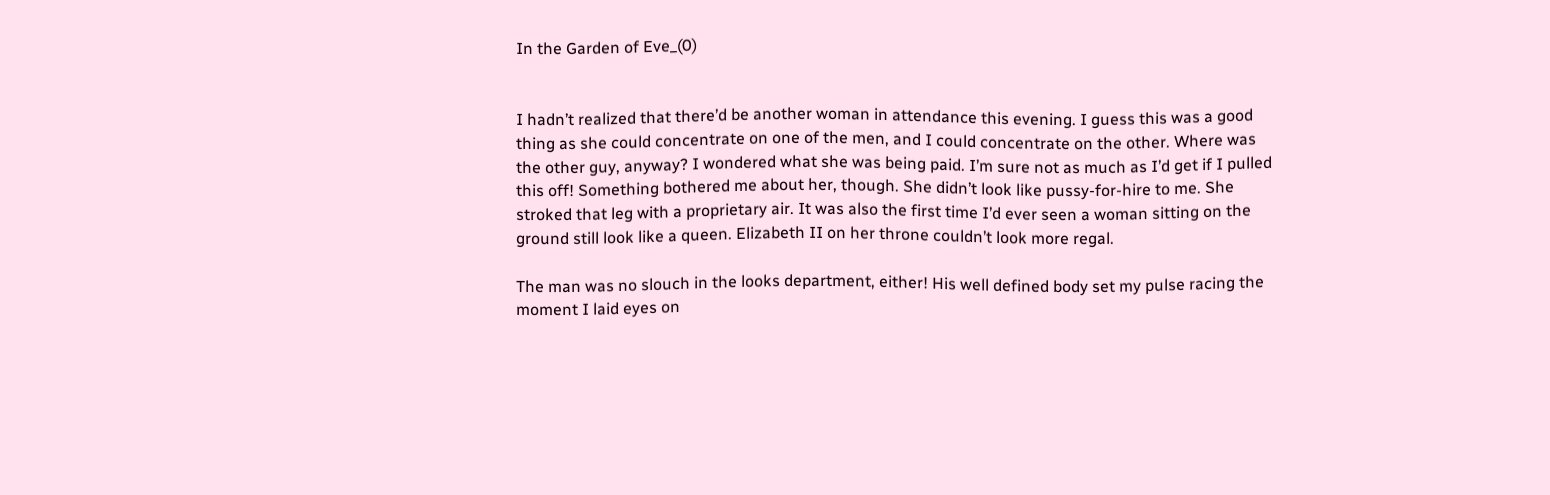In the Garden of Eve_(0)


I hadn’t realized that there’d be another woman in attendance this evening. I guess this was a good thing as she could concentrate on one of the men, and I could concentrate on the other. Where was the other guy, anyway? I wondered what she was being paid. I’m sure not as much as I’d get if I pulled this off! Something bothered me about her, though. She didn’t look like pussy-for-hire to me. She stroked that leg with a proprietary air. It was also the first time I’d ever seen a woman sitting on the ground still look like a queen. Elizabeth II on her throne couldn’t look more regal.

The man was no slouch in the looks department, either! His well defined body set my pulse racing the moment I laid eyes on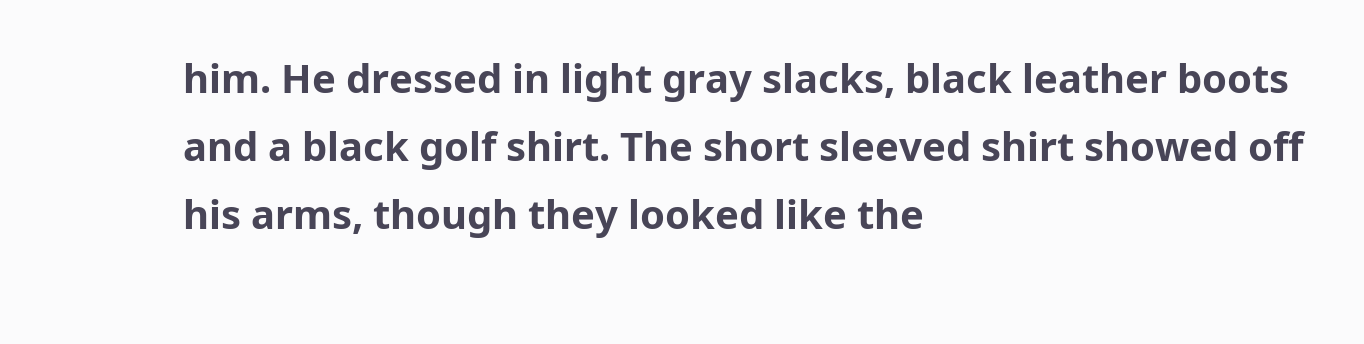him. He dressed in light gray slacks, black leather boots and a black golf shirt. The short sleeved shirt showed off his arms, though they looked like the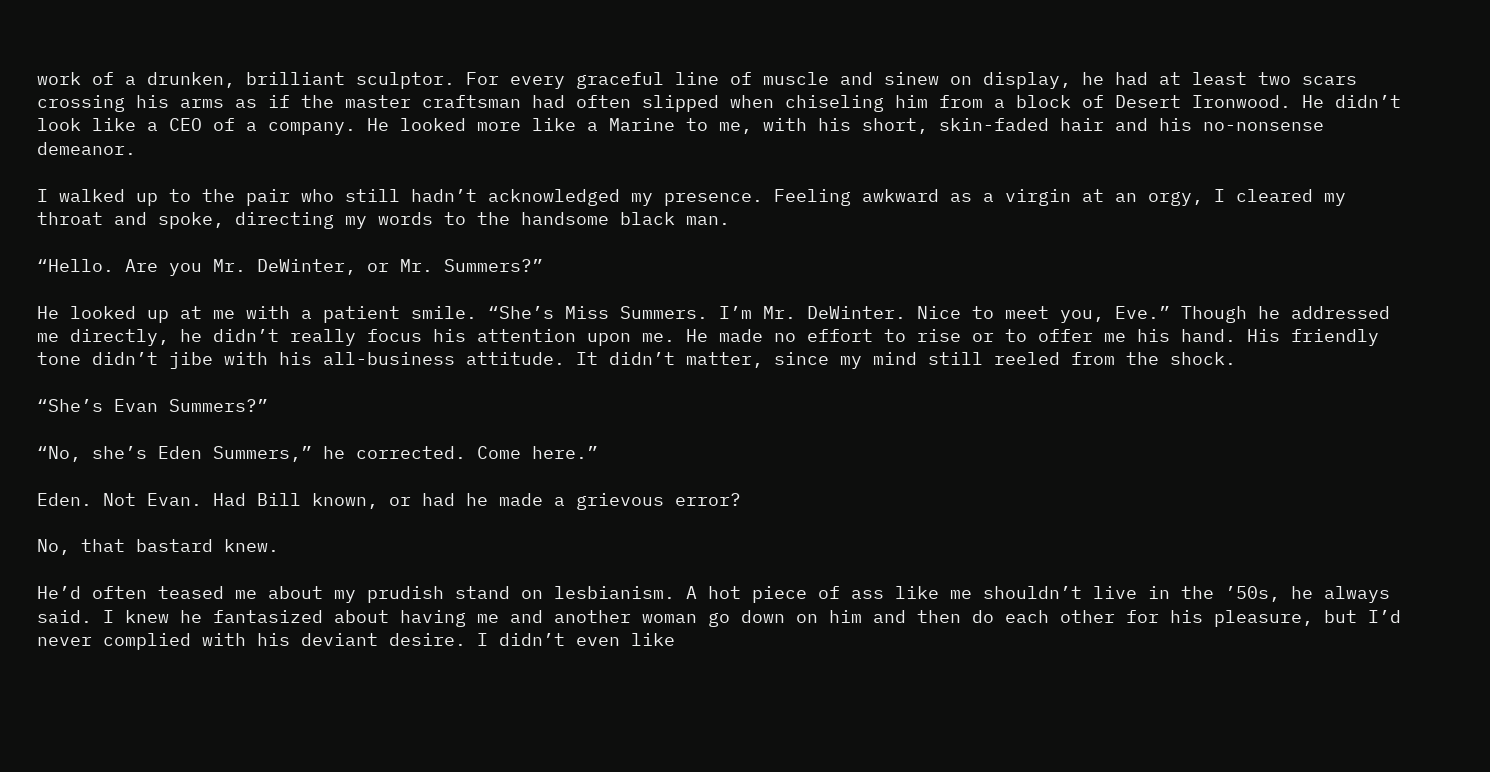work of a drunken, brilliant sculptor. For every graceful line of muscle and sinew on display, he had at least two scars crossing his arms as if the master craftsman had often slipped when chiseling him from a block of Desert Ironwood. He didn’t look like a CEO of a company. He looked more like a Marine to me, with his short, skin-faded hair and his no-nonsense demeanor.

I walked up to the pair who still hadn’t acknowledged my presence. Feeling awkward as a virgin at an orgy, I cleared my throat and spoke, directing my words to the handsome black man.

“Hello. Are you Mr. DeWinter, or Mr. Summers?”

He looked up at me with a patient smile. “She’s Miss Summers. I’m Mr. DeWinter. Nice to meet you, Eve.” Though he addressed me directly, he didn’t really focus his attention upon me. He made no effort to rise or to offer me his hand. His friendly tone didn’t jibe with his all-business attitude. It didn’t matter, since my mind still reeled from the shock.

“She’s Evan Summers?”

“No, she’s Eden Summers,” he corrected. Come here.”

Eden. Not Evan. Had Bill known, or had he made a grievous error?

No, that bastard knew.

He’d often teased me about my prudish stand on lesbianism. A hot piece of ass like me shouldn’t live in the ’50s, he always said. I knew he fantasized about having me and another woman go down on him and then do each other for his pleasure, but I’d never complied with his deviant desire. I didn’t even like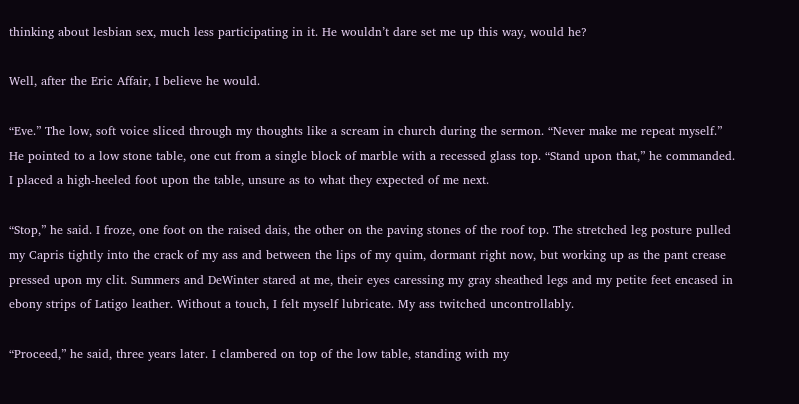thinking about lesbian sex, much less participating in it. He wouldn’t dare set me up this way, would he?

Well, after the Eric Affair, I believe he would.

“Eve.” The low, soft voice sliced through my thoughts like a scream in church during the sermon. “Never make me repeat myself.” He pointed to a low stone table, one cut from a single block of marble with a recessed glass top. “Stand upon that,” he commanded. I placed a high-heeled foot upon the table, unsure as to what they expected of me next.

“Stop,” he said. I froze, one foot on the raised dais, the other on the paving stones of the roof top. The stretched leg posture pulled my Capris tightly into the crack of my ass and between the lips of my quim, dormant right now, but working up as the pant crease pressed upon my clit. Summers and DeWinter stared at me, their eyes caressing my gray sheathed legs and my petite feet encased in ebony strips of Latigo leather. Without a touch, I felt myself lubricate. My ass twitched uncontrollably.

“Proceed,” he said, three years later. I clambered on top of the low table, standing with my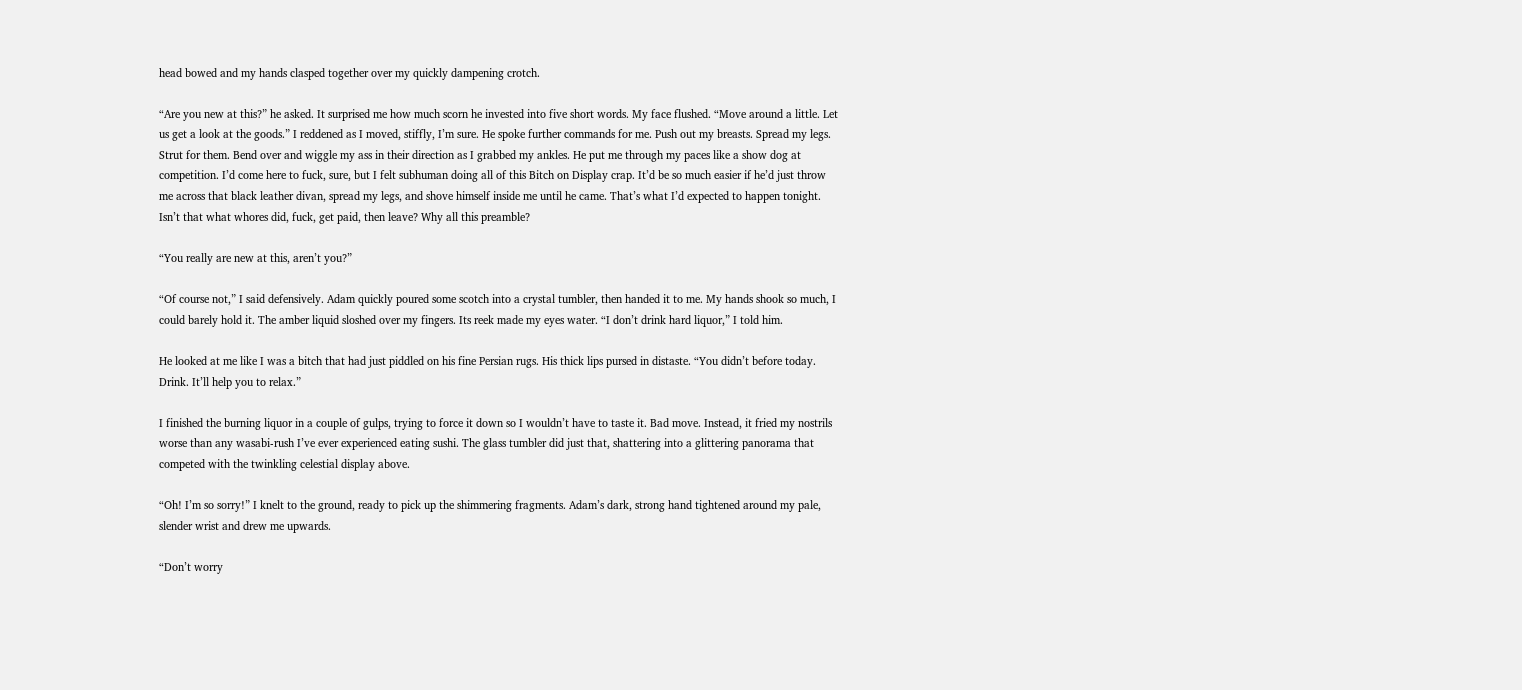head bowed and my hands clasped together over my quickly dampening crotch.

“Are you new at this?” he asked. It surprised me how much scorn he invested into five short words. My face flushed. “Move around a little. Let us get a look at the goods.” I reddened as I moved, stiffly, I’m sure. He spoke further commands for me. Push out my breasts. Spread my legs. Strut for them. Bend over and wiggle my ass in their direction as I grabbed my ankles. He put me through my paces like a show dog at competition. I’d come here to fuck, sure, but I felt subhuman doing all of this Bitch on Display crap. It’d be so much easier if he’d just throw me across that black leather divan, spread my legs, and shove himself inside me until he came. That’s what I’d expected to happen tonight. Isn’t that what whores did, fuck, get paid, then leave? Why all this preamble?

“You really are new at this, aren’t you?”

“Of course not,” I said defensively. Adam quickly poured some scotch into a crystal tumbler, then handed it to me. My hands shook so much, I could barely hold it. The amber liquid sloshed over my fingers. Its reek made my eyes water. “I don’t drink hard liquor,” I told him.

He looked at me like I was a bitch that had just piddled on his fine Persian rugs. His thick lips pursed in distaste. “You didn’t before today. Drink. It’ll help you to relax.”

I finished the burning liquor in a couple of gulps, trying to force it down so I wouldn’t have to taste it. Bad move. Instead, it fried my nostrils worse than any wasabi-rush I’ve ever experienced eating sushi. The glass tumbler did just that, shattering into a glittering panorama that competed with the twinkling celestial display above.

“Oh! I’m so sorry!” I knelt to the ground, ready to pick up the shimmering fragments. Adam’s dark, strong hand tightened around my pale, slender wrist and drew me upwards.

“Don’t worry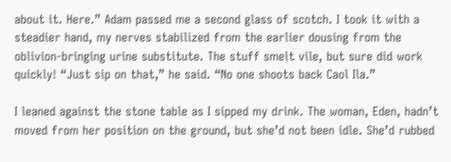about it. Here.” Adam passed me a second glass of scotch. I took it with a steadier hand, my nerves stabilized from the earlier dousing from the oblivion-bringing urine substitute. The stuff smelt vile, but sure did work quickly! “Just sip on that,” he said. “No one shoots back Caol Ila.”

I leaned against the stone table as I sipped my drink. The woman, Eden, hadn’t moved from her position on the ground, but she’d not been idle. She’d rubbed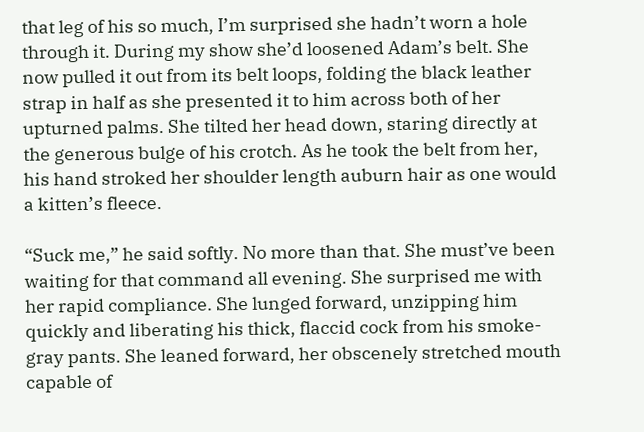that leg of his so much, I’m surprised she hadn’t worn a hole through it. During my show she’d loosened Adam’s belt. She now pulled it out from its belt loops, folding the black leather strap in half as she presented it to him across both of her upturned palms. She tilted her head down, staring directly at the generous bulge of his crotch. As he took the belt from her, his hand stroked her shoulder length auburn hair as one would a kitten’s fleece.

“Suck me,” he said softly. No more than that. She must’ve been waiting for that command all evening. She surprised me with her rapid compliance. She lunged forward, unzipping him quickly and liberating his thick, flaccid cock from his smoke-gray pants. She leaned forward, her obscenely stretched mouth capable of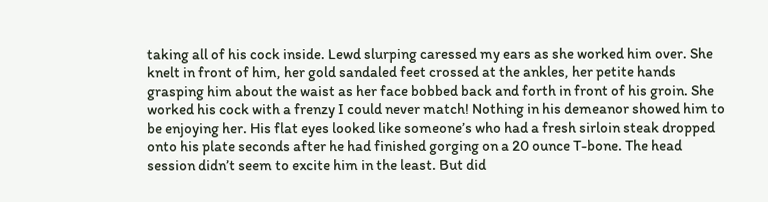taking all of his cock inside. Lewd slurping caressed my ears as she worked him over. She knelt in front of him, her gold sandaled feet crossed at the ankles, her petite hands grasping him about the waist as her face bobbed back and forth in front of his groin. She worked his cock with a frenzy I could never match! Nothing in his demeanor showed him to be enjoying her. His flat eyes looked like someone’s who had a fresh sirloin steak dropped onto his plate seconds after he had finished gorging on a 20 ounce T-bone. The head session didn’t seem to excite him in the least. But did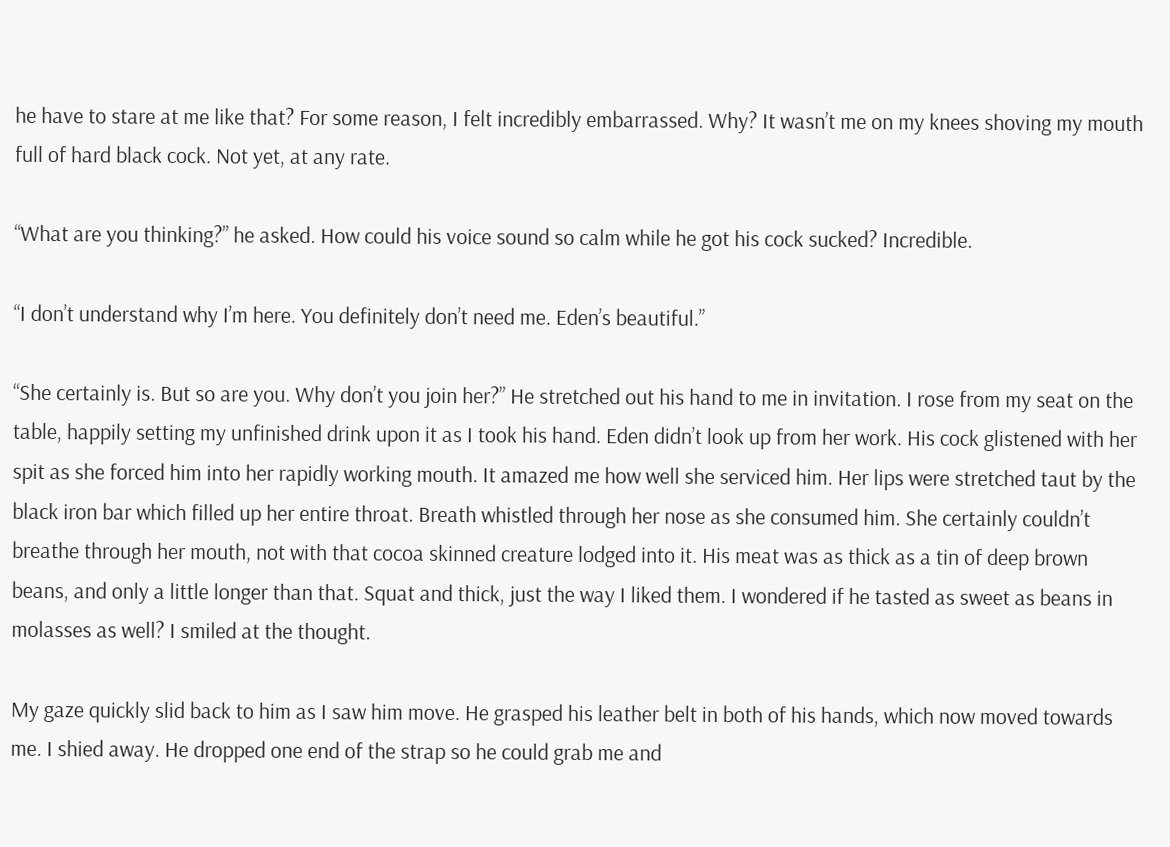he have to stare at me like that? For some reason, I felt incredibly embarrassed. Why? It wasn’t me on my knees shoving my mouth full of hard black cock. Not yet, at any rate.

“What are you thinking?” he asked. How could his voice sound so calm while he got his cock sucked? Incredible.

“I don’t understand why I’m here. You definitely don’t need me. Eden’s beautiful.”

“She certainly is. But so are you. Why don’t you join her?” He stretched out his hand to me in invitation. I rose from my seat on the table, happily setting my unfinished drink upon it as I took his hand. Eden didn’t look up from her work. His cock glistened with her spit as she forced him into her rapidly working mouth. It amazed me how well she serviced him. Her lips were stretched taut by the black iron bar which filled up her entire throat. Breath whistled through her nose as she consumed him. She certainly couldn’t breathe through her mouth, not with that cocoa skinned creature lodged into it. His meat was as thick as a tin of deep brown beans, and only a little longer than that. Squat and thick, just the way I liked them. I wondered if he tasted as sweet as beans in molasses as well? I smiled at the thought.

My gaze quickly slid back to him as I saw him move. He grasped his leather belt in both of his hands, which now moved towards me. I shied away. He dropped one end of the strap so he could grab me and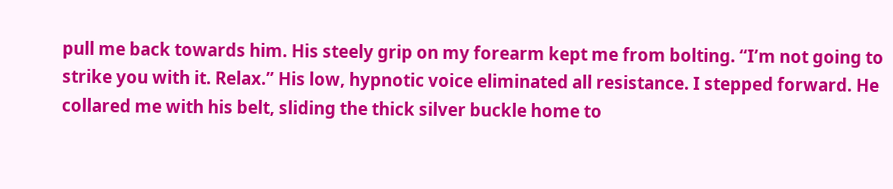pull me back towards him. His steely grip on my forearm kept me from bolting. “I’m not going to strike you with it. Relax.” His low, hypnotic voice eliminated all resistance. I stepped forward. He collared me with his belt, sliding the thick silver buckle home to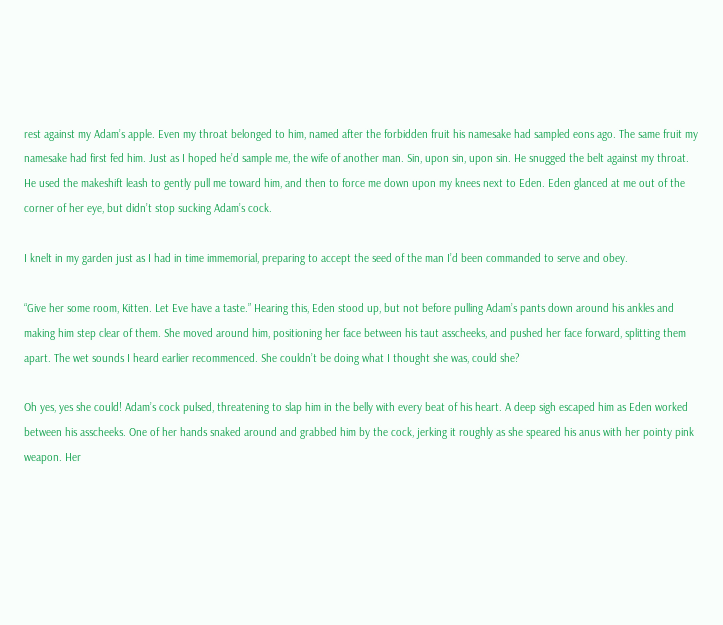rest against my Adam’s apple. Even my throat belonged to him, named after the forbidden fruit his namesake had sampled eons ago. The same fruit my namesake had first fed him. Just as I hoped he’d sample me, the wife of another man. Sin, upon sin, upon sin. He snugged the belt against my throat. He used the makeshift leash to gently pull me toward him, and then to force me down upon my knees next to Eden. Eden glanced at me out of the corner of her eye, but didn’t stop sucking Adam’s cock.

I knelt in my garden just as I had in time immemorial, preparing to accept the seed of the man I’d been commanded to serve and obey.

“Give her some room, Kitten. Let Eve have a taste.” Hearing this, Eden stood up, but not before pulling Adam’s pants down around his ankles and making him step clear of them. She moved around him, positioning her face between his taut asscheeks, and pushed her face forward, splitting them apart. The wet sounds I heard earlier recommenced. She couldn’t be doing what I thought she was, could she?

Oh yes, yes she could! Adam’s cock pulsed, threatening to slap him in the belly with every beat of his heart. A deep sigh escaped him as Eden worked between his asscheeks. One of her hands snaked around and grabbed him by the cock, jerking it roughly as she speared his anus with her pointy pink weapon. Her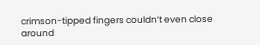crimson-tipped fingers couldn’t even close around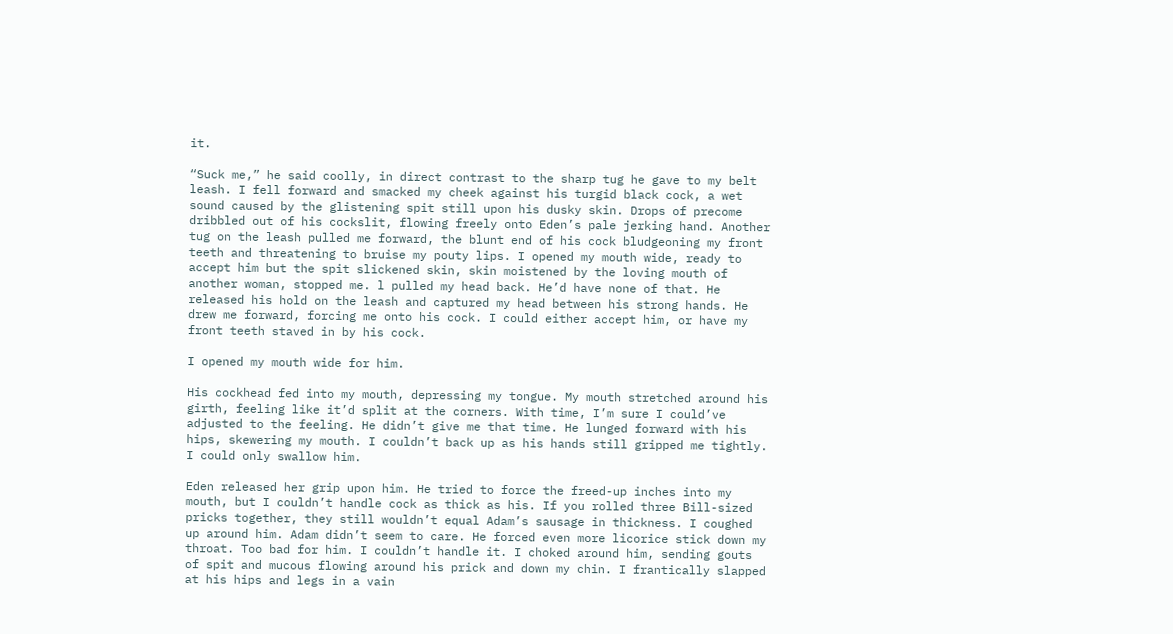it.

“Suck me,” he said coolly, in direct contrast to the sharp tug he gave to my belt leash. I fell forward and smacked my cheek against his turgid black cock, a wet sound caused by the glistening spit still upon his dusky skin. Drops of precome dribbled out of his cockslit, flowing freely onto Eden’s pale jerking hand. Another tug on the leash pulled me forward, the blunt end of his cock bludgeoning my front teeth and threatening to bruise my pouty lips. I opened my mouth wide, ready to accept him but the spit slickened skin, skin moistened by the loving mouth of another woman, stopped me. l pulled my head back. He’d have none of that. He released his hold on the leash and captured my head between his strong hands. He drew me forward, forcing me onto his cock. I could either accept him, or have my front teeth staved in by his cock.

I opened my mouth wide for him.

His cockhead fed into my mouth, depressing my tongue. My mouth stretched around his girth, feeling like it’d split at the corners. With time, I’m sure I could’ve adjusted to the feeling. He didn’t give me that time. He lunged forward with his hips, skewering my mouth. I couldn’t back up as his hands still gripped me tightly. I could only swallow him.

Eden released her grip upon him. He tried to force the freed-up inches into my mouth, but I couldn’t handle cock as thick as his. If you rolled three Bill-sized pricks together, they still wouldn’t equal Adam’s sausage in thickness. I coughed up around him. Adam didn’t seem to care. He forced even more licorice stick down my throat. Too bad for him. I couldn’t handle it. I choked around him, sending gouts of spit and mucous flowing around his prick and down my chin. I frantically slapped at his hips and legs in a vain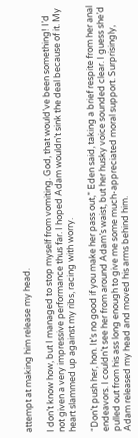attempt at making him release my head.

I don’t know how, but I managed to stop myself from vomiting. God, that would’ve been something! I’d not given a very impressive performance thus far. I hoped Adam wouldn’t sink the deal because of it. My heart slammed up against my ribs, racing with worry.

“Don’t push her, hon. It’s no good if you make her pass out,” Eden said, taking a brief respite from her anal endeavors. I couldn’t see her from around Adam’s waist, but her husky voice sounded clear. I guess she’d pulled out from his ass long enough to give me some much-appreciated moral support. Surprisingly, Adam released my head and moved his arms behind him.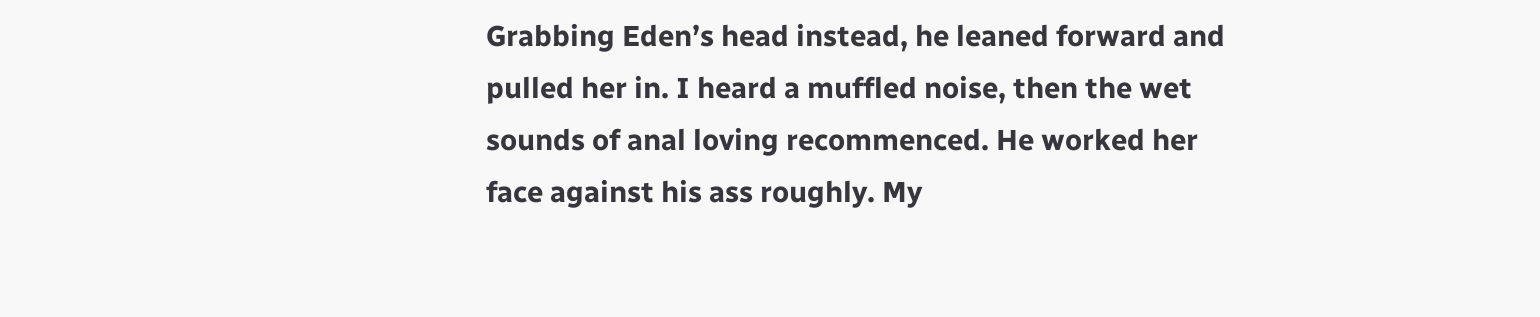Grabbing Eden’s head instead, he leaned forward and pulled her in. I heard a muffled noise, then the wet sounds of anal loving recommenced. He worked her face against his ass roughly. My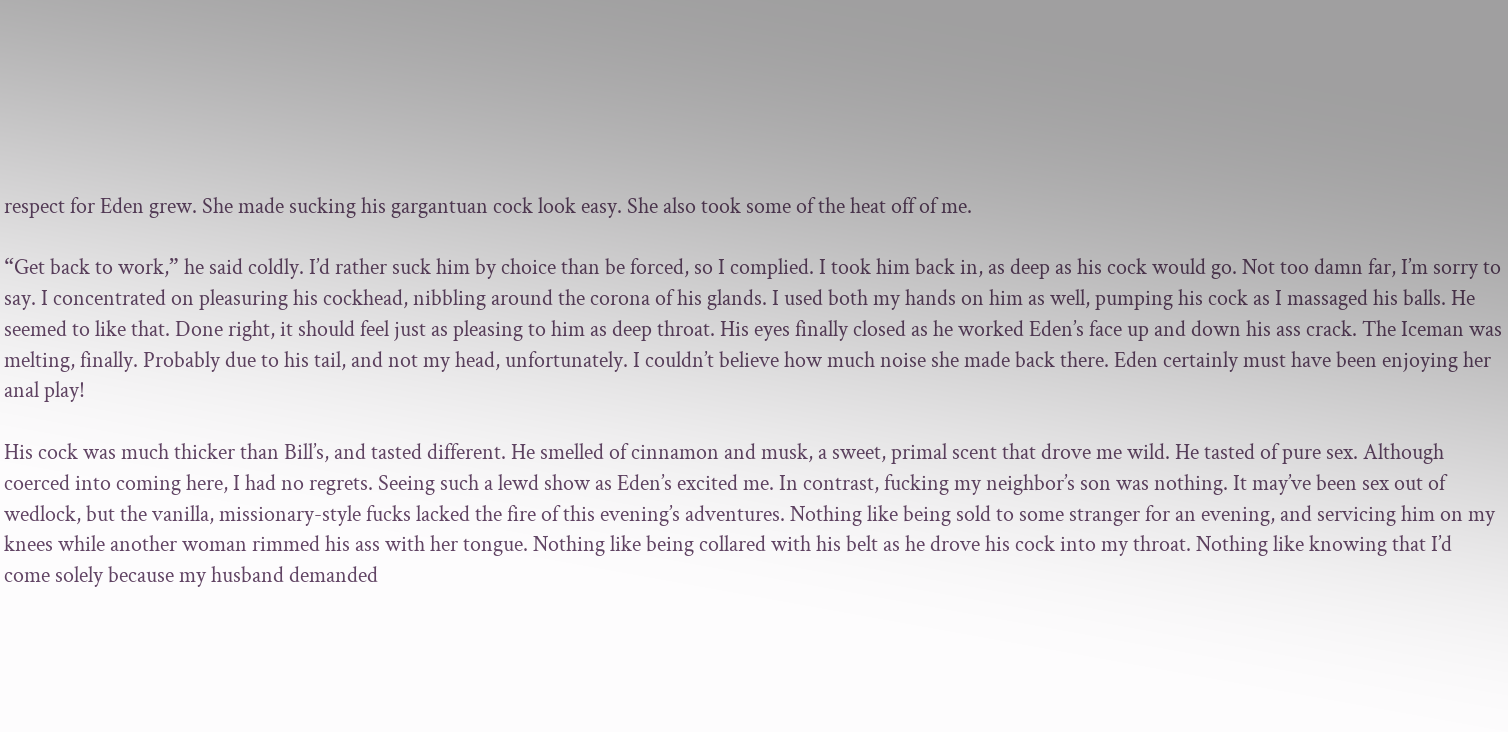respect for Eden grew. She made sucking his gargantuan cock look easy. She also took some of the heat off of me.

“Get back to work,” he said coldly. I’d rather suck him by choice than be forced, so I complied. I took him back in, as deep as his cock would go. Not too damn far, I’m sorry to say. I concentrated on pleasuring his cockhead, nibbling around the corona of his glands. I used both my hands on him as well, pumping his cock as I massaged his balls. He seemed to like that. Done right, it should feel just as pleasing to him as deep throat. His eyes finally closed as he worked Eden’s face up and down his ass crack. The Iceman was melting, finally. Probably due to his tail, and not my head, unfortunately. I couldn’t believe how much noise she made back there. Eden certainly must have been enjoying her anal play!

His cock was much thicker than Bill’s, and tasted different. He smelled of cinnamon and musk, a sweet, primal scent that drove me wild. He tasted of pure sex. Although coerced into coming here, I had no regrets. Seeing such a lewd show as Eden’s excited me. In contrast, fucking my neighbor’s son was nothing. It may’ve been sex out of wedlock, but the vanilla, missionary-style fucks lacked the fire of this evening’s adventures. Nothing like being sold to some stranger for an evening, and servicing him on my knees while another woman rimmed his ass with her tongue. Nothing like being collared with his belt as he drove his cock into my throat. Nothing like knowing that I’d come solely because my husband demanded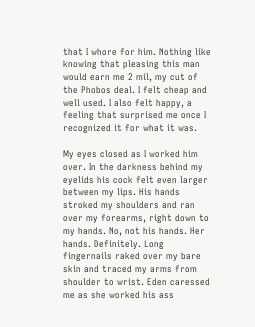that I whore for him. Nothing like knowing that pleasing this man would earn me 2 mil, my cut of the Phobos deal. I felt cheap and well used. I also felt happy, a feeling that surprised me once I recognized it for what it was.

My eyes closed as I worked him over. In the darkness behind my eyelids his cock felt even larger between my lips. His hands stroked my shoulders and ran over my forearms, right down to my hands. No, not his hands. Her hands. Definitely. Long fingernails raked over my bare skin and traced my arms from shoulder to wrist. Eden caressed me as she worked his ass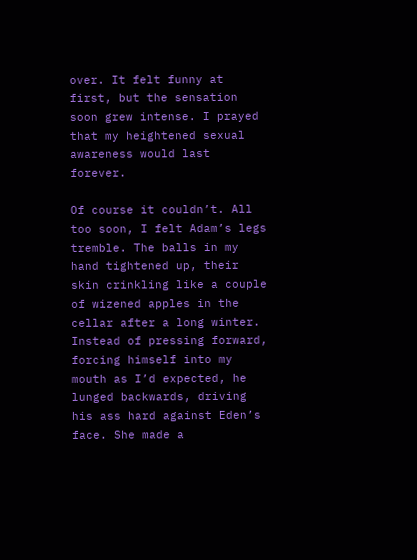over. It felt funny at first, but the sensation soon grew intense. I prayed that my heightened sexual awareness would last forever.

Of course it couldn’t. All too soon, I felt Adam’s legs tremble. The balls in my hand tightened up, their skin crinkling like a couple of wizened apples in the cellar after a long winter. Instead of pressing forward, forcing himself into my mouth as I’d expected, he lunged backwards, driving his ass hard against Eden’s face. She made a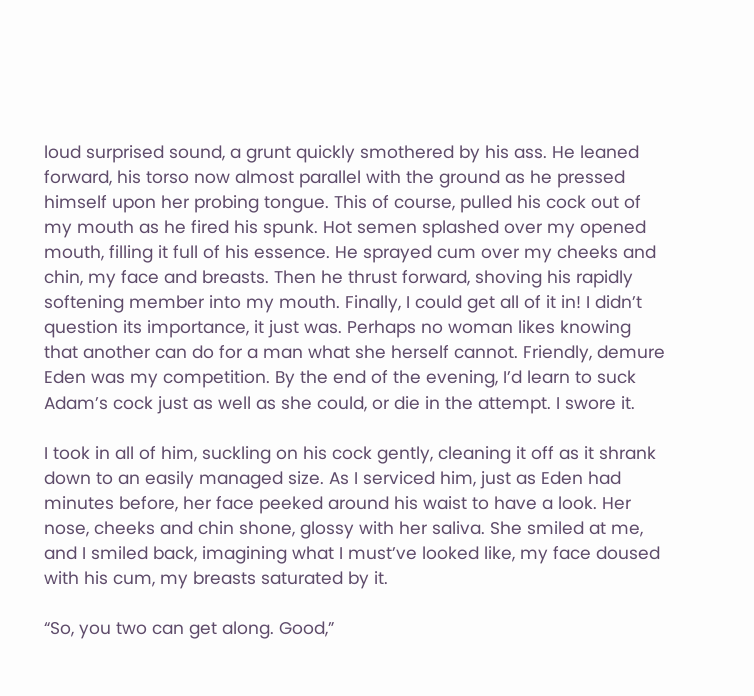loud surprised sound, a grunt quickly smothered by his ass. He leaned forward, his torso now almost parallel with the ground as he pressed himself upon her probing tongue. This of course, pulled his cock out of my mouth as he fired his spunk. Hot semen splashed over my opened mouth, filling it full of his essence. He sprayed cum over my cheeks and chin, my face and breasts. Then he thrust forward, shoving his rapidly softening member into my mouth. Finally, I could get all of it in! I didn’t question its importance, it just was. Perhaps no woman likes knowing that another can do for a man what she herself cannot. Friendly, demure Eden was my competition. By the end of the evening, I’d learn to suck Adam’s cock just as well as she could, or die in the attempt. I swore it.

I took in all of him, suckling on his cock gently, cleaning it off as it shrank down to an easily managed size. As I serviced him, just as Eden had minutes before, her face peeked around his waist to have a look. Her nose, cheeks and chin shone, glossy with her saliva. She smiled at me, and I smiled back, imagining what I must’ve looked like, my face doused with his cum, my breasts saturated by it.

“So, you two can get along. Good,”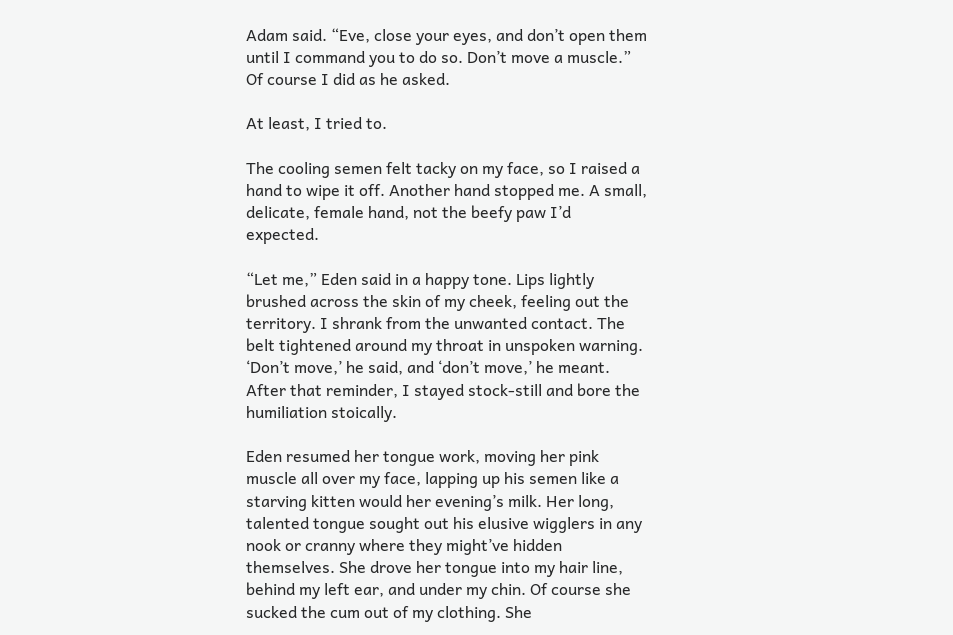Adam said. “Eve, close your eyes, and don’t open them until I command you to do so. Don’t move a muscle.” Of course I did as he asked.

At least, I tried to.

The cooling semen felt tacky on my face, so I raised a hand to wipe it off. Another hand stopped me. A small, delicate, female hand, not the beefy paw I’d expected.

“Let me,” Eden said in a happy tone. Lips lightly brushed across the skin of my cheek, feeling out the territory. I shrank from the unwanted contact. The belt tightened around my throat in unspoken warning. ‘Don’t move,’ he said, and ‘don’t move,’ he meant. After that reminder, I stayed stock-still and bore the humiliation stoically.

Eden resumed her tongue work, moving her pink muscle all over my face, lapping up his semen like a starving kitten would her evening’s milk. Her long, talented tongue sought out his elusive wigglers in any nook or cranny where they might’ve hidden themselves. She drove her tongue into my hair line, behind my left ear, and under my chin. Of course she sucked the cum out of my clothing. She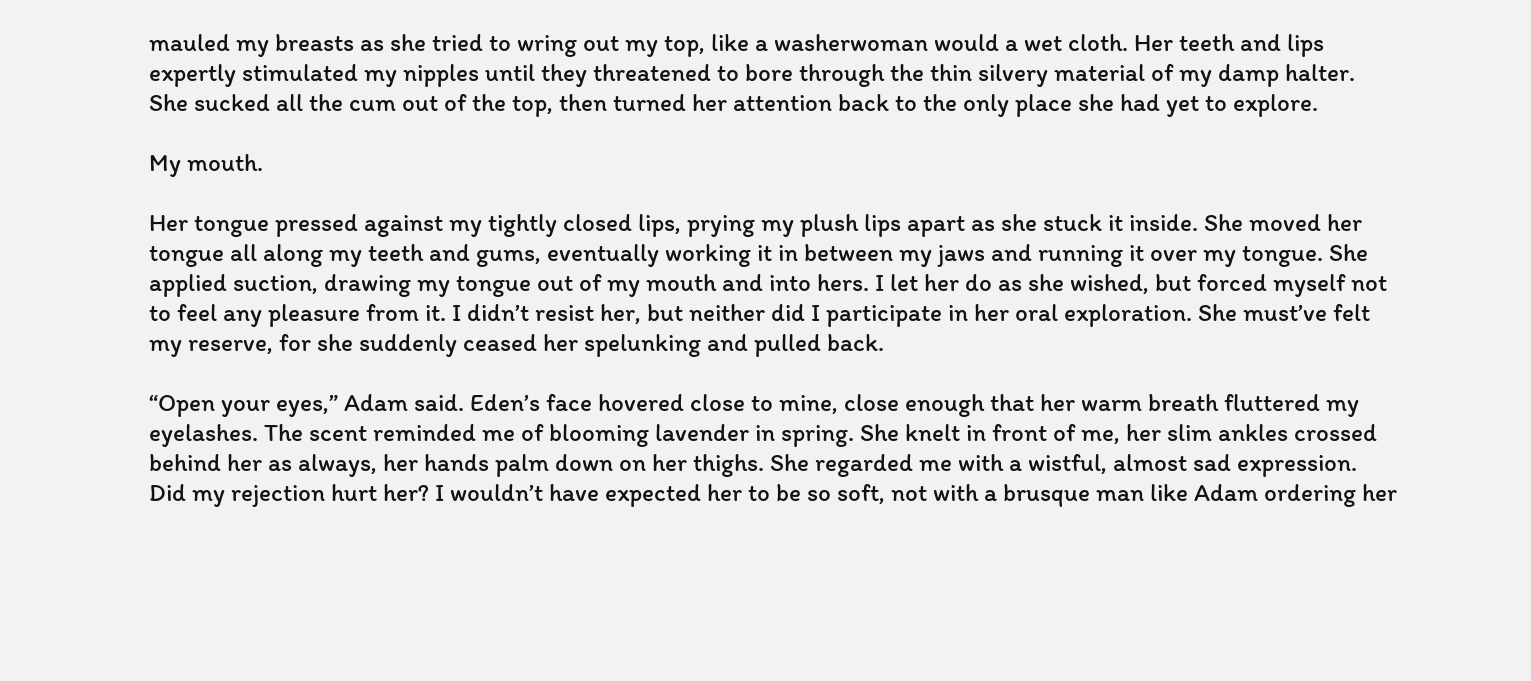mauled my breasts as she tried to wring out my top, like a washerwoman would a wet cloth. Her teeth and lips expertly stimulated my nipples until they threatened to bore through the thin silvery material of my damp halter. She sucked all the cum out of the top, then turned her attention back to the only place she had yet to explore.

My mouth.

Her tongue pressed against my tightly closed lips, prying my plush lips apart as she stuck it inside. She moved her tongue all along my teeth and gums, eventually working it in between my jaws and running it over my tongue. She applied suction, drawing my tongue out of my mouth and into hers. I let her do as she wished, but forced myself not to feel any pleasure from it. I didn’t resist her, but neither did I participate in her oral exploration. She must’ve felt my reserve, for she suddenly ceased her spelunking and pulled back.

“Open your eyes,” Adam said. Eden’s face hovered close to mine, close enough that her warm breath fluttered my eyelashes. The scent reminded me of blooming lavender in spring. She knelt in front of me, her slim ankles crossed behind her as always, her hands palm down on her thighs. She regarded me with a wistful, almost sad expression. Did my rejection hurt her? I wouldn’t have expected her to be so soft, not with a brusque man like Adam ordering her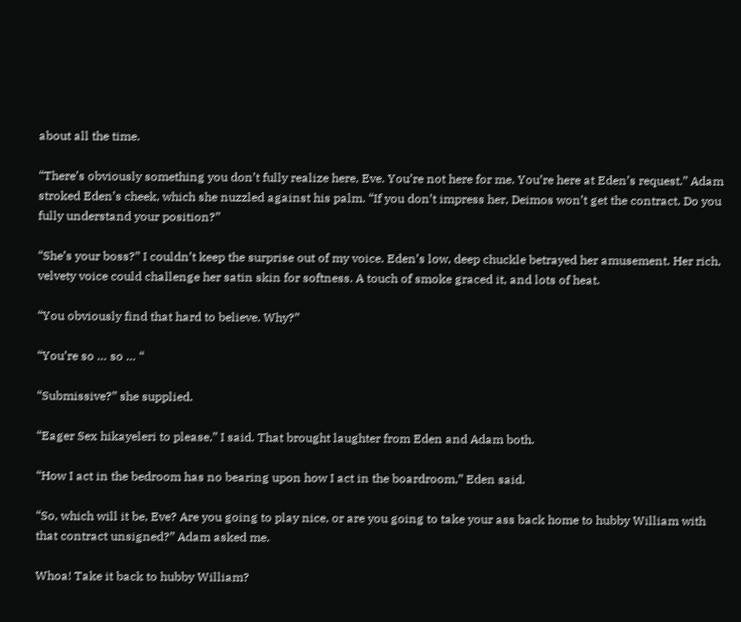about all the time.

“There’s obviously something you don’t fully realize here, Eve. You’re not here for me. You’re here at Eden’s request.” Adam stroked Eden’s cheek, which she nuzzled against his palm. “If you don’t impress her, Deimos won’t get the contract. Do you fully understand your position?”

“She’s your boss?” I couldn’t keep the surprise out of my voice. Eden’s low, deep chuckle betrayed her amusement. Her rich, velvety voice could challenge her satin skin for softness. A touch of smoke graced it, and lots of heat.

“You obviously find that hard to believe. Why?”

“You’re so … so … “

“Submissive?” she supplied.

“Eager Sex hikayeleri to please,” I said. That brought laughter from Eden and Adam both.

“How I act in the bedroom has no bearing upon how I act in the boardroom,” Eden said.

“So, which will it be, Eve? Are you going to play nice, or are you going to take your ass back home to hubby William with that contract unsigned?” Adam asked me.

Whoa! Take it back to hubby William?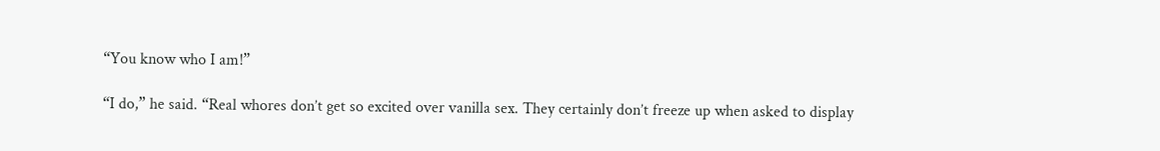“You know who I am!”

“I do,” he said. “Real whores don’t get so excited over vanilla sex. They certainly don’t freeze up when asked to display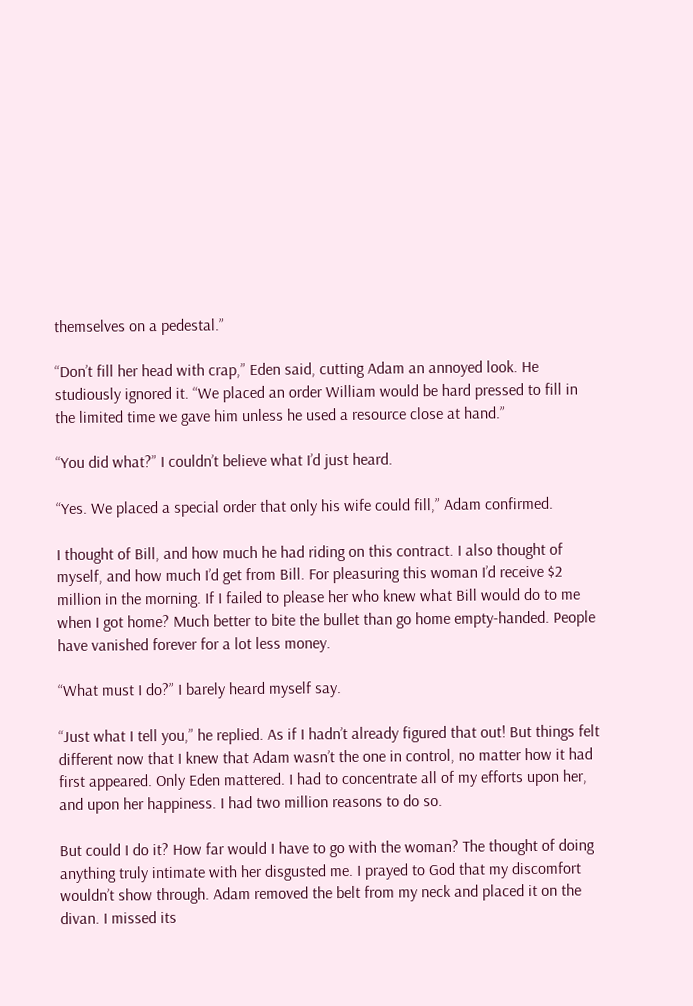themselves on a pedestal.”

“Don’t fill her head with crap,” Eden said, cutting Adam an annoyed look. He studiously ignored it. “We placed an order William would be hard pressed to fill in the limited time we gave him unless he used a resource close at hand.”

“You did what?” I couldn’t believe what I’d just heard.

“Yes. We placed a special order that only his wife could fill,” Adam confirmed.

I thought of Bill, and how much he had riding on this contract. I also thought of myself, and how much I’d get from Bill. For pleasuring this woman I’d receive $2 million in the morning. If I failed to please her who knew what Bill would do to me when I got home? Much better to bite the bullet than go home empty-handed. People have vanished forever for a lot less money.

“What must I do?” I barely heard myself say.

“Just what I tell you,” he replied. As if I hadn’t already figured that out! But things felt different now that I knew that Adam wasn’t the one in control, no matter how it had first appeared. Only Eden mattered. I had to concentrate all of my efforts upon her, and upon her happiness. I had two million reasons to do so.

But could I do it? How far would I have to go with the woman? The thought of doing anything truly intimate with her disgusted me. I prayed to God that my discomfort wouldn’t show through. Adam removed the belt from my neck and placed it on the divan. I missed its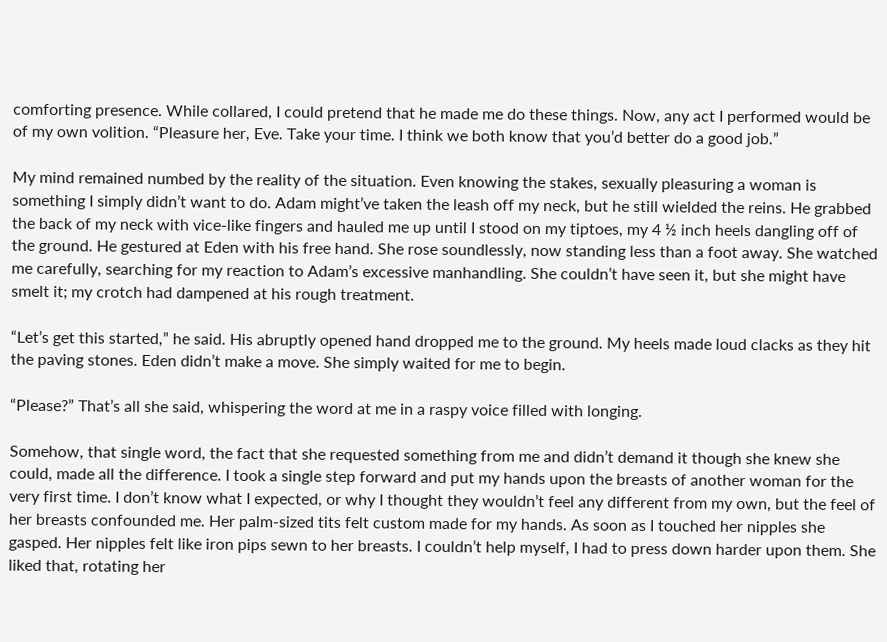comforting presence. While collared, I could pretend that he made me do these things. Now, any act I performed would be of my own volition. “Pleasure her, Eve. Take your time. I think we both know that you’d better do a good job.”

My mind remained numbed by the reality of the situation. Even knowing the stakes, sexually pleasuring a woman is something I simply didn’t want to do. Adam might’ve taken the leash off my neck, but he still wielded the reins. He grabbed the back of my neck with vice-like fingers and hauled me up until I stood on my tiptoes, my 4 ½ inch heels dangling off of the ground. He gestured at Eden with his free hand. She rose soundlessly, now standing less than a foot away. She watched me carefully, searching for my reaction to Adam’s excessive manhandling. She couldn’t have seen it, but she might have smelt it; my crotch had dampened at his rough treatment.

“Let’s get this started,” he said. His abruptly opened hand dropped me to the ground. My heels made loud clacks as they hit the paving stones. Eden didn’t make a move. She simply waited for me to begin.

“Please?” That’s all she said, whispering the word at me in a raspy voice filled with longing.

Somehow, that single word, the fact that she requested something from me and didn’t demand it though she knew she could, made all the difference. I took a single step forward and put my hands upon the breasts of another woman for the very first time. I don’t know what I expected, or why I thought they wouldn’t feel any different from my own, but the feel of her breasts confounded me. Her palm-sized tits felt custom made for my hands. As soon as I touched her nipples she gasped. Her nipples felt like iron pips sewn to her breasts. I couldn’t help myself, I had to press down harder upon them. She liked that, rotating her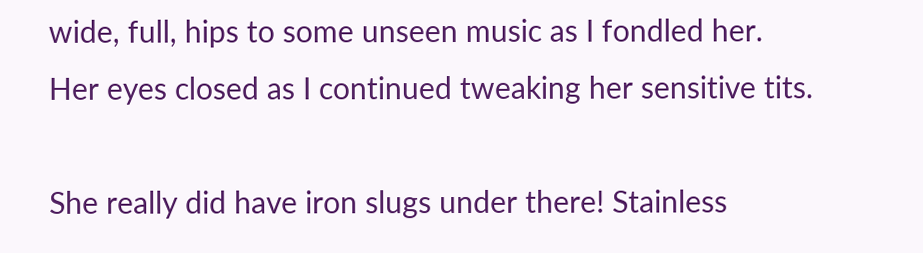wide, full, hips to some unseen music as I fondled her. Her eyes closed as I continued tweaking her sensitive tits.

She really did have iron slugs under there! Stainless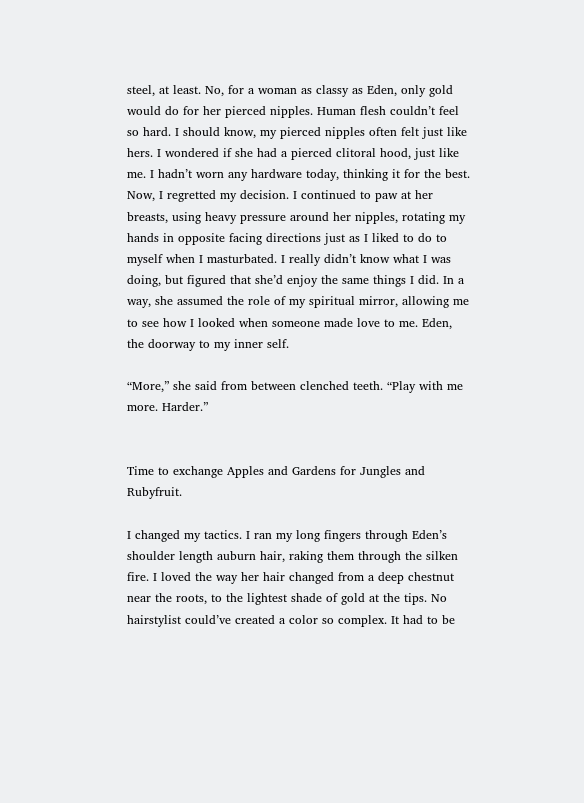steel, at least. No, for a woman as classy as Eden, only gold would do for her pierced nipples. Human flesh couldn’t feel so hard. I should know, my pierced nipples often felt just like hers. I wondered if she had a pierced clitoral hood, just like me. I hadn’t worn any hardware today, thinking it for the best. Now, I regretted my decision. I continued to paw at her breasts, using heavy pressure around her nipples, rotating my hands in opposite facing directions just as I liked to do to myself when I masturbated. I really didn’t know what I was doing, but figured that she’d enjoy the same things I did. In a way, she assumed the role of my spiritual mirror, allowing me to see how I looked when someone made love to me. Eden, the doorway to my inner self.

“More,” she said from between clenched teeth. “Play with me more. Harder.”


Time to exchange Apples and Gardens for Jungles and Rubyfruit.

I changed my tactics. I ran my long fingers through Eden’s shoulder length auburn hair, raking them through the silken fire. I loved the way her hair changed from a deep chestnut near the roots, to the lightest shade of gold at the tips. No hairstylist could’ve created a color so complex. It had to be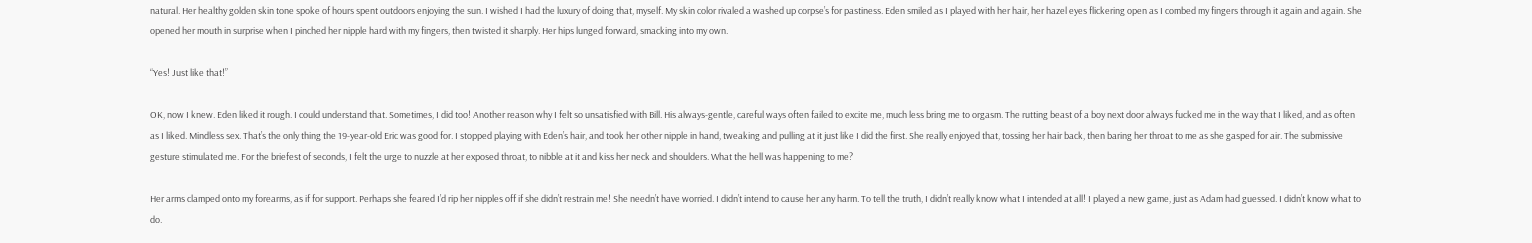natural. Her healthy golden skin tone spoke of hours spent outdoors enjoying the sun. I wished I had the luxury of doing that, myself. My skin color rivaled a washed up corpse’s for pastiness. Eden smiled as I played with her hair, her hazel eyes flickering open as I combed my fingers through it again and again. She opened her mouth in surprise when I pinched her nipple hard with my fingers, then twisted it sharply. Her hips lunged forward, smacking into my own.

“Yes! Just like that!”

OK, now I knew. Eden liked it rough. I could understand that. Sometimes, I did too! Another reason why I felt so unsatisfied with Bill. His always-gentle, careful ways often failed to excite me, much less bring me to orgasm. The rutting beast of a boy next door always fucked me in the way that I liked, and as often as I liked. Mindless sex. That’s the only thing the 19-year-old Eric was good for. I stopped playing with Eden’s hair, and took her other nipple in hand, tweaking and pulling at it just like I did the first. She really enjoyed that, tossing her hair back, then baring her throat to me as she gasped for air. The submissive gesture stimulated me. For the briefest of seconds, I felt the urge to nuzzle at her exposed throat, to nibble at it and kiss her neck and shoulders. What the hell was happening to me?

Her arms clamped onto my forearms, as if for support. Perhaps she feared I’d rip her nipples off if she didn’t restrain me! She needn’t have worried. I didn’t intend to cause her any harm. To tell the truth, I didn’t really know what I intended at all! I played a new game, just as Adam had guessed. I didn’t know what to do.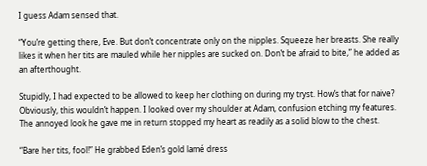I guess Adam sensed that.

“You’re getting there, Eve. But don’t concentrate only on the nipples. Squeeze her breasts. She really likes it when her tits are mauled while her nipples are sucked on. Don’t be afraid to bite,” he added as an afterthought.

Stupidly, I had expected to be allowed to keep her clothing on during my tryst. How’s that for naive? Obviously, this wouldn’t happen. I looked over my shoulder at Adam, confusion etching my features. The annoyed look he gave me in return stopped my heart as readily as a solid blow to the chest.

“Bare her tits, fool!” He grabbed Eden’s gold lamé dress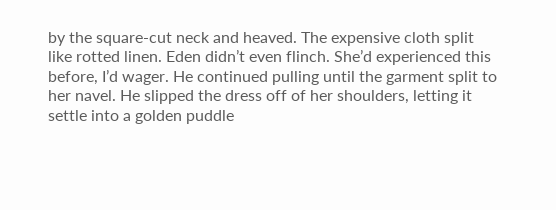by the square-cut neck and heaved. The expensive cloth split like rotted linen. Eden didn’t even flinch. She’d experienced this before, I’d wager. He continued pulling until the garment split to her navel. He slipped the dress off of her shoulders, letting it settle into a golden puddle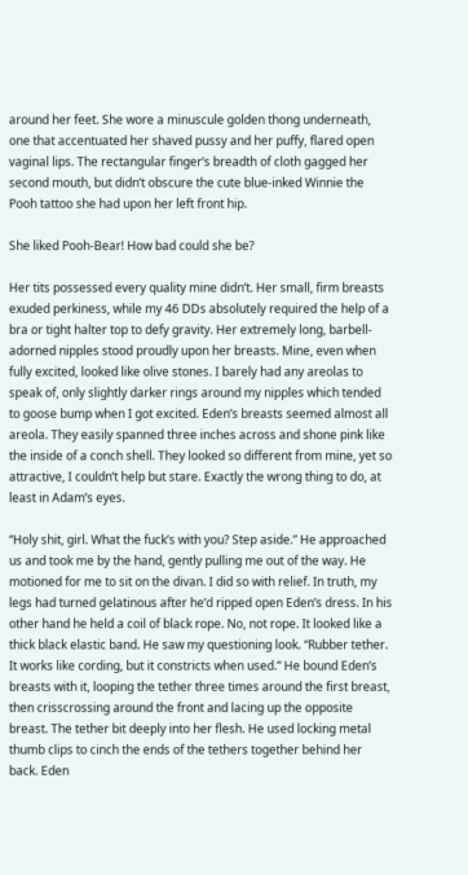around her feet. She wore a minuscule golden thong underneath, one that accentuated her shaved pussy and her puffy, flared open vaginal lips. The rectangular finger’s breadth of cloth gagged her second mouth, but didn’t obscure the cute blue-inked Winnie the Pooh tattoo she had upon her left front hip.

She liked Pooh-Bear! How bad could she be?

Her tits possessed every quality mine didn’t. Her small, firm breasts exuded perkiness, while my 46 DDs absolutely required the help of a bra or tight halter top to defy gravity. Her extremely long, barbell-adorned nipples stood proudly upon her breasts. Mine, even when fully excited, looked like olive stones. I barely had any areolas to speak of, only slightly darker rings around my nipples which tended to goose bump when I got excited. Eden’s breasts seemed almost all areola. They easily spanned three inches across and shone pink like the inside of a conch shell. They looked so different from mine, yet so attractive, I couldn’t help but stare. Exactly the wrong thing to do, at least in Adam’s eyes.

“Holy shit, girl. What the fuck’s with you? Step aside.” He approached us and took me by the hand, gently pulling me out of the way. He motioned for me to sit on the divan. I did so with relief. In truth, my legs had turned gelatinous after he’d ripped open Eden’s dress. In his other hand he held a coil of black rope. No, not rope. It looked like a thick black elastic band. He saw my questioning look. “Rubber tether. It works like cording, but it constricts when used.” He bound Eden’s breasts with it, looping the tether three times around the first breast, then crisscrossing around the front and lacing up the opposite breast. The tether bit deeply into her flesh. He used locking metal thumb clips to cinch the ends of the tethers together behind her back. Eden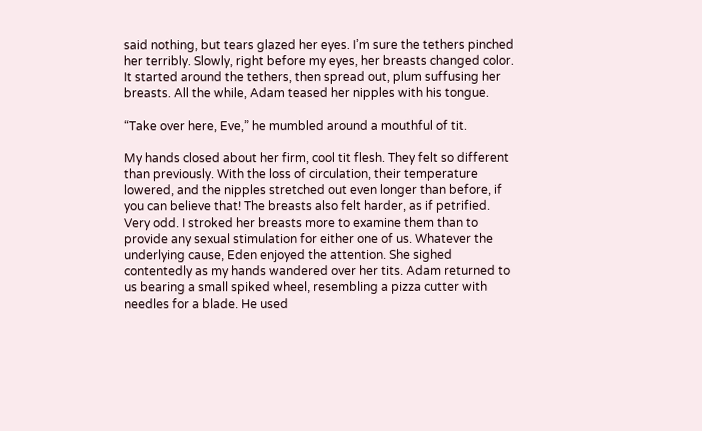said nothing, but tears glazed her eyes. I’m sure the tethers pinched her terribly. Slowly, right before my eyes, her breasts changed color. It started around the tethers, then spread out, plum suffusing her breasts. All the while, Adam teased her nipples with his tongue.

“Take over here, Eve,” he mumbled around a mouthful of tit.

My hands closed about her firm, cool tit flesh. They felt so different than previously. With the loss of circulation, their temperature lowered, and the nipples stretched out even longer than before, if you can believe that! The breasts also felt harder, as if petrified. Very odd. I stroked her breasts more to examine them than to provide any sexual stimulation for either one of us. Whatever the underlying cause, Eden enjoyed the attention. She sighed contentedly as my hands wandered over her tits. Adam returned to us bearing a small spiked wheel, resembling a pizza cutter with needles for a blade. He used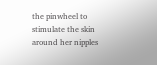the pinwheel to stimulate the skin around her nipples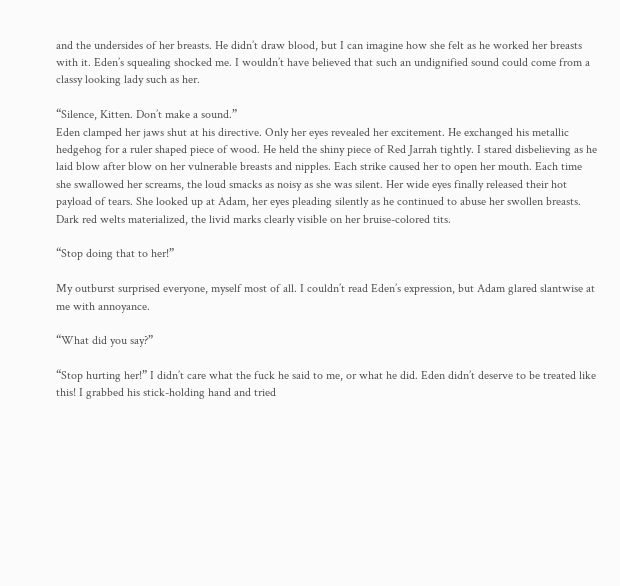and the undersides of her breasts. He didn’t draw blood, but I can imagine how she felt as he worked her breasts with it. Eden’s squealing shocked me. I wouldn’t have believed that such an undignified sound could come from a classy looking lady such as her.

“Silence, Kitten. Don’t make a sound.”
Eden clamped her jaws shut at his directive. Only her eyes revealed her excitement. He exchanged his metallic hedgehog for a ruler shaped piece of wood. He held the shiny piece of Red Jarrah tightly. I stared disbelieving as he laid blow after blow on her vulnerable breasts and nipples. Each strike caused her to open her mouth. Each time she swallowed her screams, the loud smacks as noisy as she was silent. Her wide eyes finally released their hot payload of tears. She looked up at Adam, her eyes pleading silently as he continued to abuse her swollen breasts. Dark red welts materialized, the livid marks clearly visible on her bruise-colored tits.

“Stop doing that to her!”

My outburst surprised everyone, myself most of all. I couldn’t read Eden’s expression, but Adam glared slantwise at me with annoyance.

“What did you say?”

“Stop hurting her!” I didn’t care what the fuck he said to me, or what he did. Eden didn’t deserve to be treated like this! I grabbed his stick-holding hand and tried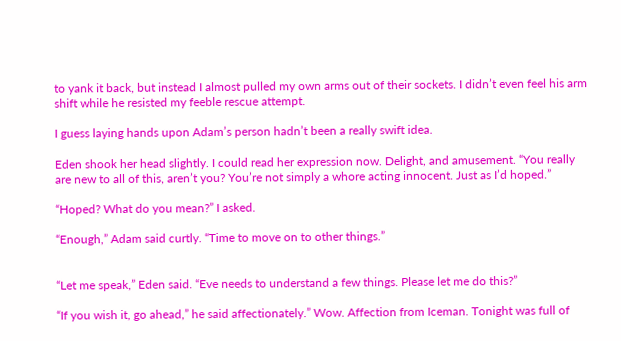to yank it back, but instead I almost pulled my own arms out of their sockets. I didn’t even feel his arm shift while he resisted my feeble rescue attempt.

I guess laying hands upon Adam’s person hadn’t been a really swift idea.

Eden shook her head slightly. I could read her expression now. Delight, and amusement. “You really are new to all of this, aren’t you? You’re not simply a whore acting innocent. Just as I’d hoped.”

“Hoped? What do you mean?” I asked.

“Enough,” Adam said curtly. “Time to move on to other things.”


“Let me speak,” Eden said. “Eve needs to understand a few things. Please let me do this?”

“If you wish it, go ahead,” he said affectionately.” Wow. Affection from Iceman. Tonight was full of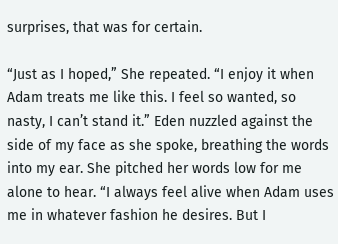surprises, that was for certain.

“Just as I hoped,” She repeated. “I enjoy it when Adam treats me like this. I feel so wanted, so nasty, I can’t stand it.” Eden nuzzled against the side of my face as she spoke, breathing the words into my ear. She pitched her words low for me alone to hear. “I always feel alive when Adam uses me in whatever fashion he desires. But I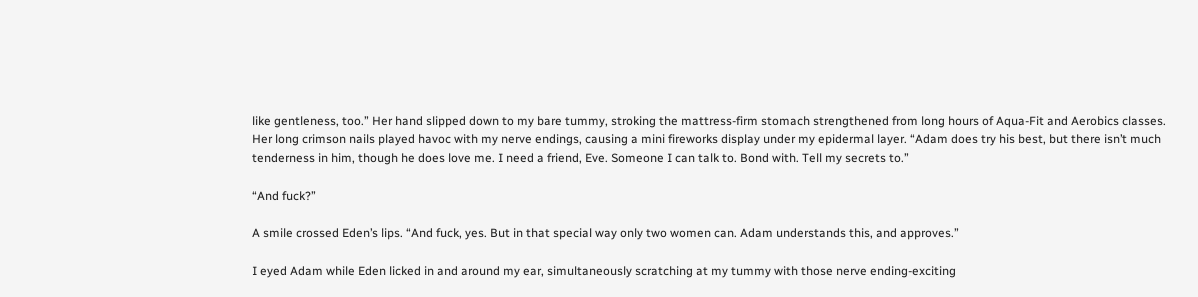like gentleness, too.” Her hand slipped down to my bare tummy, stroking the mattress-firm stomach strengthened from long hours of Aqua-Fit and Aerobics classes. Her long crimson nails played havoc with my nerve endings, causing a mini fireworks display under my epidermal layer. “Adam does try his best, but there isn’t much tenderness in him, though he does love me. I need a friend, Eve. Someone I can talk to. Bond with. Tell my secrets to.”

“And fuck?”

A smile crossed Eden’s lips. “And fuck, yes. But in that special way only two women can. Adam understands this, and approves.”

I eyed Adam while Eden licked in and around my ear, simultaneously scratching at my tummy with those nerve ending-exciting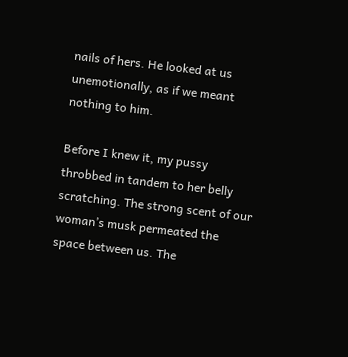nails of hers. He looked at us unemotionally, as if we meant nothing to him.

Before I knew it, my pussy throbbed in tandem to her belly scratching. The strong scent of our woman’s musk permeated the space between us. The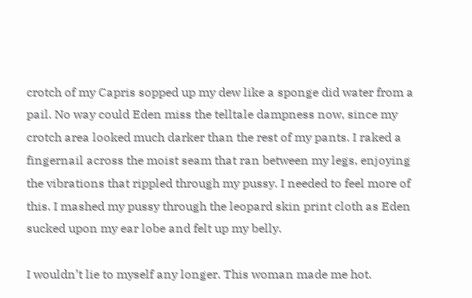crotch of my Capris sopped up my dew like a sponge did water from a pail. No way could Eden miss the telltale dampness now, since my crotch area looked much darker than the rest of my pants. I raked a fingernail across the moist seam that ran between my legs, enjoying the vibrations that rippled through my pussy. I needed to feel more of this. I mashed my pussy through the leopard skin print cloth as Eden sucked upon my ear lobe and felt up my belly.

I wouldn’t lie to myself any longer. This woman made me hot.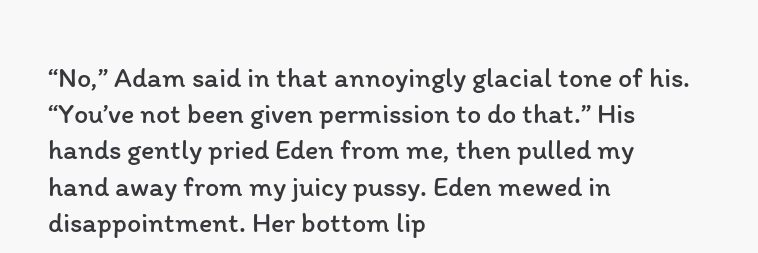“No,” Adam said in that annoyingly glacial tone of his. “You’ve not been given permission to do that.” His hands gently pried Eden from me, then pulled my hand away from my juicy pussy. Eden mewed in disappointment. Her bottom lip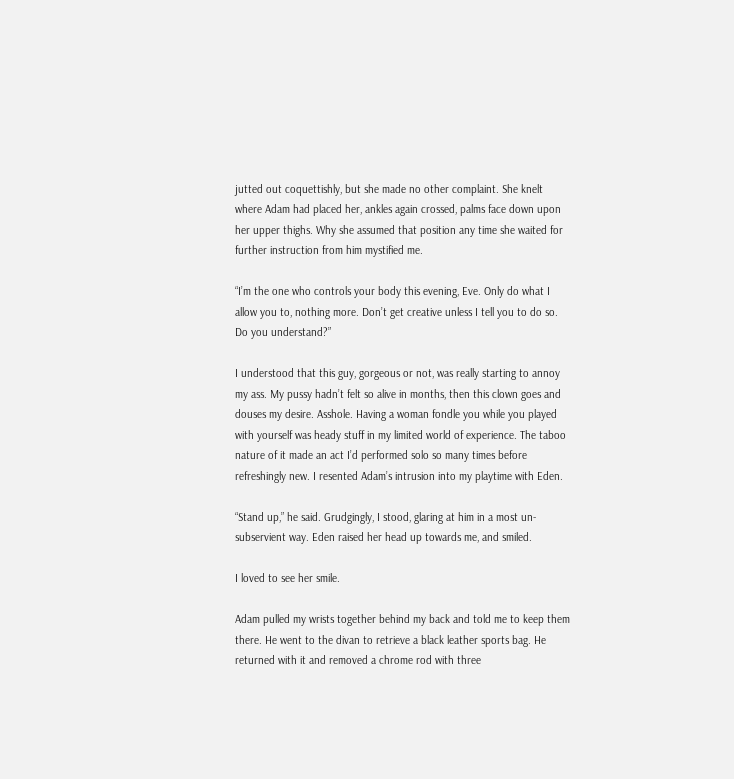jutted out coquettishly, but she made no other complaint. She knelt where Adam had placed her, ankles again crossed, palms face down upon her upper thighs. Why she assumed that position any time she waited for further instruction from him mystified me.

“I’m the one who controls your body this evening, Eve. Only do what I allow you to, nothing more. Don’t get creative unless I tell you to do so. Do you understand?”

I understood that this guy, gorgeous or not, was really starting to annoy my ass. My pussy hadn’t felt so alive in months, then this clown goes and douses my desire. Asshole. Having a woman fondle you while you played with yourself was heady stuff in my limited world of experience. The taboo nature of it made an act I’d performed solo so many times before refreshingly new. I resented Adam’s intrusion into my playtime with Eden.

“Stand up,” he said. Grudgingly, I stood, glaring at him in a most un-subservient way. Eden raised her head up towards me, and smiled.

I loved to see her smile.

Adam pulled my wrists together behind my back and told me to keep them there. He went to the divan to retrieve a black leather sports bag. He returned with it and removed a chrome rod with three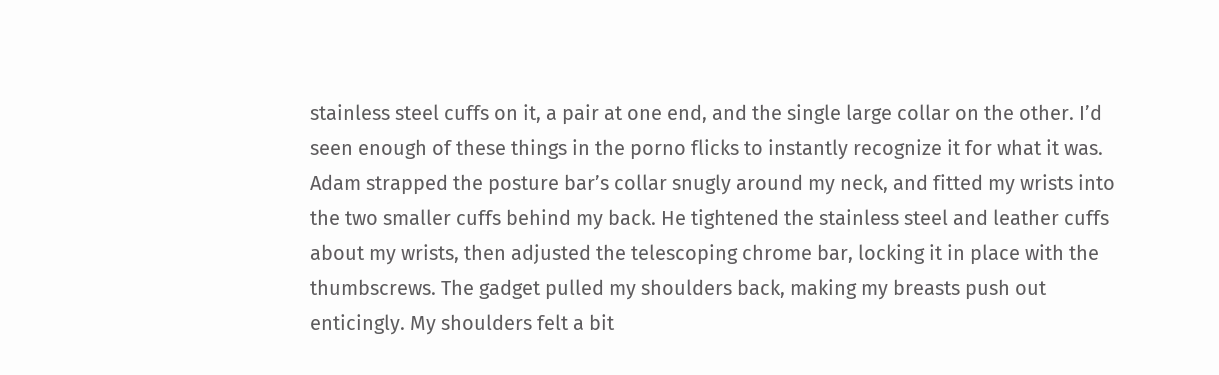stainless steel cuffs on it, a pair at one end, and the single large collar on the other. I’d seen enough of these things in the porno flicks to instantly recognize it for what it was. Adam strapped the posture bar’s collar snugly around my neck, and fitted my wrists into the two smaller cuffs behind my back. He tightened the stainless steel and leather cuffs about my wrists, then adjusted the telescoping chrome bar, locking it in place with the thumbscrews. The gadget pulled my shoulders back, making my breasts push out enticingly. My shoulders felt a bit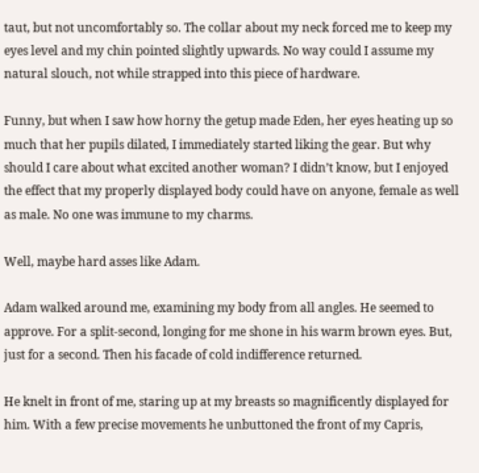taut, but not uncomfortably so. The collar about my neck forced me to keep my eyes level and my chin pointed slightly upwards. No way could I assume my natural slouch, not while strapped into this piece of hardware.

Funny, but when I saw how horny the getup made Eden, her eyes heating up so much that her pupils dilated, I immediately started liking the gear. But why should I care about what excited another woman? I didn’t know, but I enjoyed the effect that my properly displayed body could have on anyone, female as well as male. No one was immune to my charms.

Well, maybe hard asses like Adam.

Adam walked around me, examining my body from all angles. He seemed to approve. For a split-second, longing for me shone in his warm brown eyes. But, just for a second. Then his facade of cold indifference returned.

He knelt in front of me, staring up at my breasts so magnificently displayed for him. With a few precise movements he unbuttoned the front of my Capris,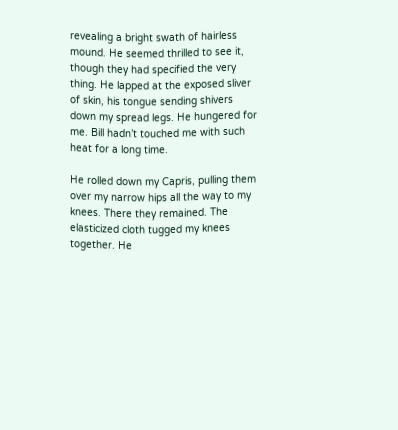revealing a bright swath of hairless mound. He seemed thrilled to see it, though they had specified the very thing. He lapped at the exposed sliver of skin, his tongue sending shivers down my spread legs. He hungered for me. Bill hadn’t touched me with such heat for a long time.

He rolled down my Capris, pulling them over my narrow hips all the way to my knees. There they remained. The elasticized cloth tugged my knees together. He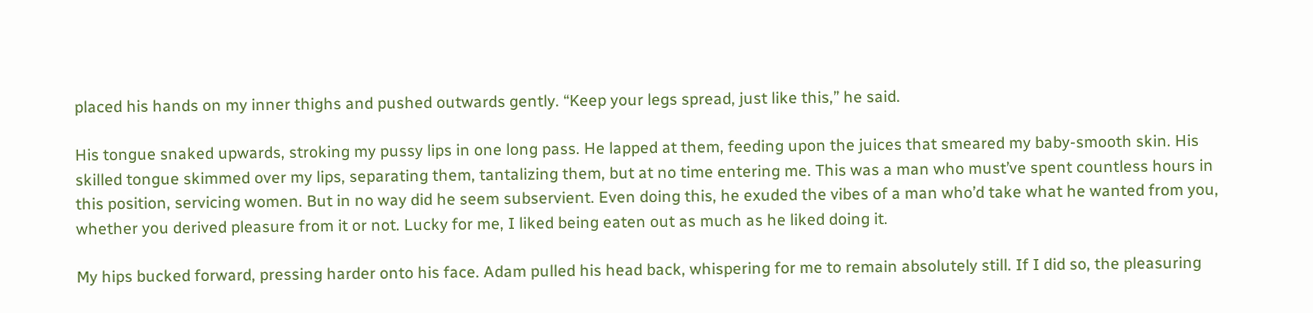placed his hands on my inner thighs and pushed outwards gently. “Keep your legs spread, just like this,” he said.

His tongue snaked upwards, stroking my pussy lips in one long pass. He lapped at them, feeding upon the juices that smeared my baby-smooth skin. His skilled tongue skimmed over my lips, separating them, tantalizing them, but at no time entering me. This was a man who must’ve spent countless hours in this position, servicing women. But in no way did he seem subservient. Even doing this, he exuded the vibes of a man who’d take what he wanted from you, whether you derived pleasure from it or not. Lucky for me, I liked being eaten out as much as he liked doing it.

My hips bucked forward, pressing harder onto his face. Adam pulled his head back, whispering for me to remain absolutely still. If I did so, the pleasuring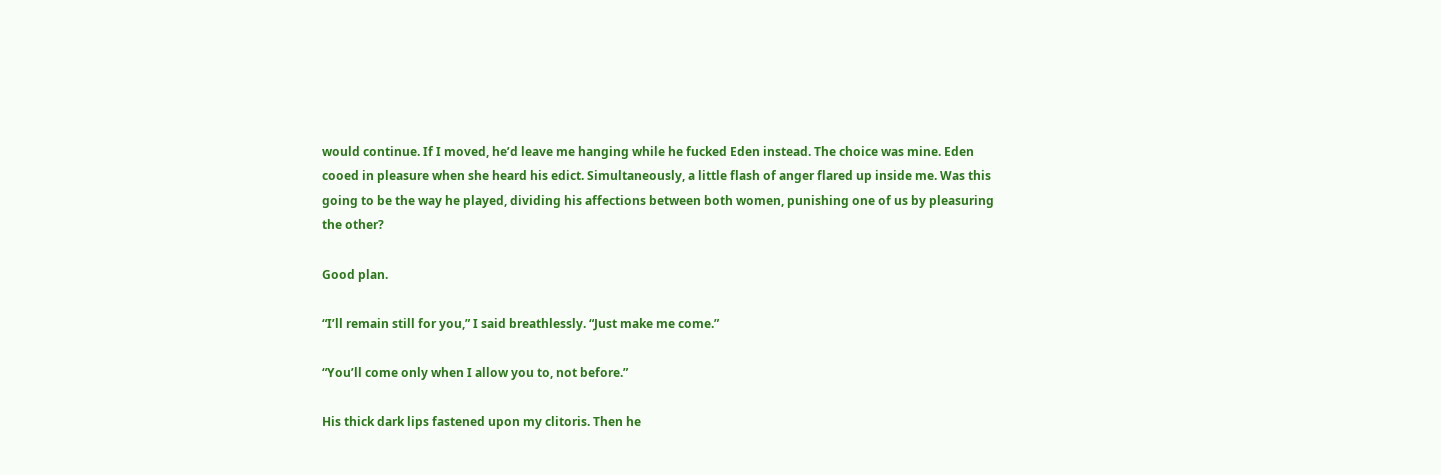would continue. If I moved, he’d leave me hanging while he fucked Eden instead. The choice was mine. Eden cooed in pleasure when she heard his edict. Simultaneously, a little flash of anger flared up inside me. Was this going to be the way he played, dividing his affections between both women, punishing one of us by pleasuring the other?

Good plan.

“I’ll remain still for you,” I said breathlessly. “Just make me come.”

“You’ll come only when I allow you to, not before.”

His thick dark lips fastened upon my clitoris. Then he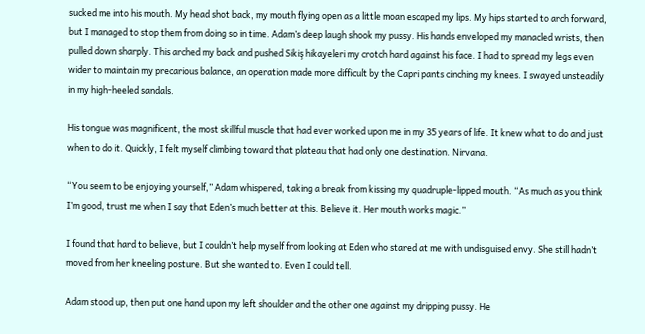sucked me into his mouth. My head shot back, my mouth flying open as a little moan escaped my lips. My hips started to arch forward, but I managed to stop them from doing so in time. Adam’s deep laugh shook my pussy. His hands enveloped my manacled wrists, then pulled down sharply. This arched my back and pushed Sikiş hikayeleri my crotch hard against his face. I had to spread my legs even wider to maintain my precarious balance, an operation made more difficult by the Capri pants cinching my knees. I swayed unsteadily in my high-heeled sandals.

His tongue was magnificent, the most skillful muscle that had ever worked upon me in my 35 years of life. It knew what to do and just when to do it. Quickly, I felt myself climbing toward that plateau that had only one destination. Nirvana.

“You seem to be enjoying yourself,” Adam whispered, taking a break from kissing my quadruple-lipped mouth. “As much as you think I’m good, trust me when I say that Eden’s much better at this. Believe it. Her mouth works magic.”

I found that hard to believe, but I couldn’t help myself from looking at Eden who stared at me with undisguised envy. She still hadn’t moved from her kneeling posture. But she wanted to. Even I could tell.

Adam stood up, then put one hand upon my left shoulder and the other one against my dripping pussy. He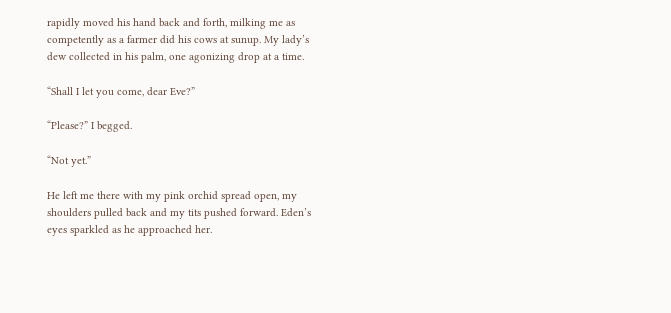rapidly moved his hand back and forth, milking me as competently as a farmer did his cows at sunup. My lady’s dew collected in his palm, one agonizing drop at a time.

“Shall I let you come, dear Eve?”

“Please?” I begged.

“Not yet.”

He left me there with my pink orchid spread open, my shoulders pulled back and my tits pushed forward. Eden’s eyes sparkled as he approached her.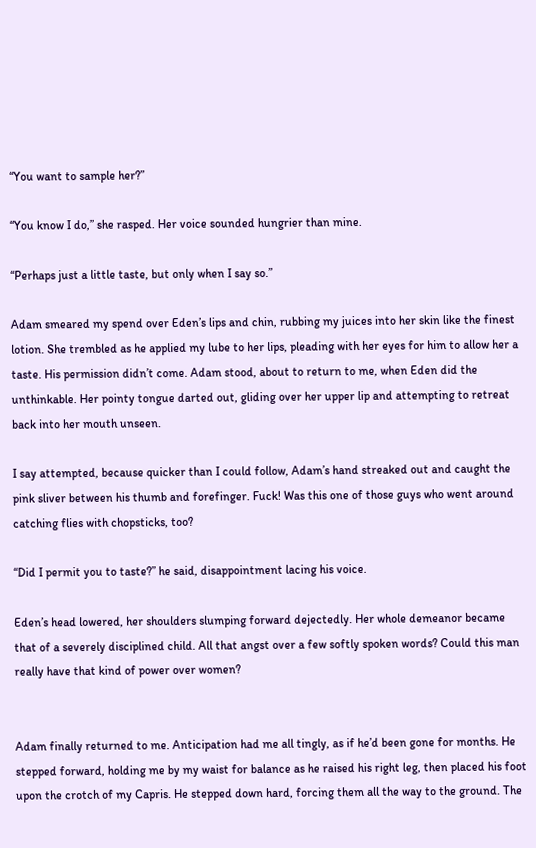“You want to sample her?”

“You know I do,” she rasped. Her voice sounded hungrier than mine.

“Perhaps just a little taste, but only when I say so.”

Adam smeared my spend over Eden’s lips and chin, rubbing my juices into her skin like the finest lotion. She trembled as he applied my lube to her lips, pleading with her eyes for him to allow her a taste. His permission didn’t come. Adam stood, about to return to me, when Eden did the unthinkable. Her pointy tongue darted out, gliding over her upper lip and attempting to retreat back into her mouth unseen.

I say attempted, because quicker than I could follow, Adam’s hand streaked out and caught the pink sliver between his thumb and forefinger. Fuck! Was this one of those guys who went around catching flies with chopsticks, too?

“Did I permit you to taste?” he said, disappointment lacing his voice.

Eden’s head lowered, her shoulders slumping forward dejectedly. Her whole demeanor became that of a severely disciplined child. All that angst over a few softly spoken words? Could this man really have that kind of power over women?


Adam finally returned to me. Anticipation had me all tingly, as if he’d been gone for months. He stepped forward, holding me by my waist for balance as he raised his right leg, then placed his foot upon the crotch of my Capris. He stepped down hard, forcing them all the way to the ground. The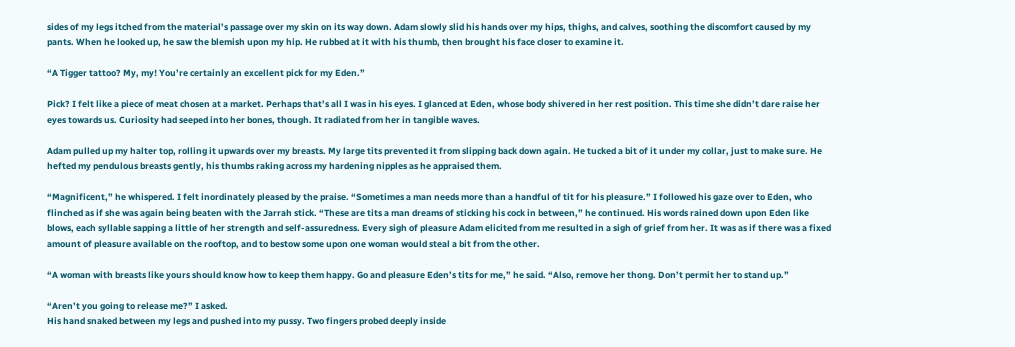sides of my legs itched from the material’s passage over my skin on its way down. Adam slowly slid his hands over my hips, thighs, and calves, soothing the discomfort caused by my pants. When he looked up, he saw the blemish upon my hip. He rubbed at it with his thumb, then brought his face closer to examine it.

“A Tigger tattoo? My, my! You’re certainly an excellent pick for my Eden.”

Pick? I felt like a piece of meat chosen at a market. Perhaps that’s all I was in his eyes. I glanced at Eden, whose body shivered in her rest position. This time she didn’t dare raise her eyes towards us. Curiosity had seeped into her bones, though. It radiated from her in tangible waves.

Adam pulled up my halter top, rolling it upwards over my breasts. My large tits prevented it from slipping back down again. He tucked a bit of it under my collar, just to make sure. He hefted my pendulous breasts gently, his thumbs raking across my hardening nipples as he appraised them.

“Magnificent,” he whispered. I felt inordinately pleased by the praise. “Sometimes a man needs more than a handful of tit for his pleasure.” I followed his gaze over to Eden, who flinched as if she was again being beaten with the Jarrah stick. “These are tits a man dreams of sticking his cock in between,” he continued. His words rained down upon Eden like blows, each syllable sapping a little of her strength and self-assuredness. Every sigh of pleasure Adam elicited from me resulted in a sigh of grief from her. It was as if there was a fixed amount of pleasure available on the rooftop, and to bestow some upon one woman would steal a bit from the other.

“A woman with breasts like yours should know how to keep them happy. Go and pleasure Eden’s tits for me,” he said. “Also, remove her thong. Don’t permit her to stand up.”

“Aren’t you going to release me?” I asked.
His hand snaked between my legs and pushed into my pussy. Two fingers probed deeply inside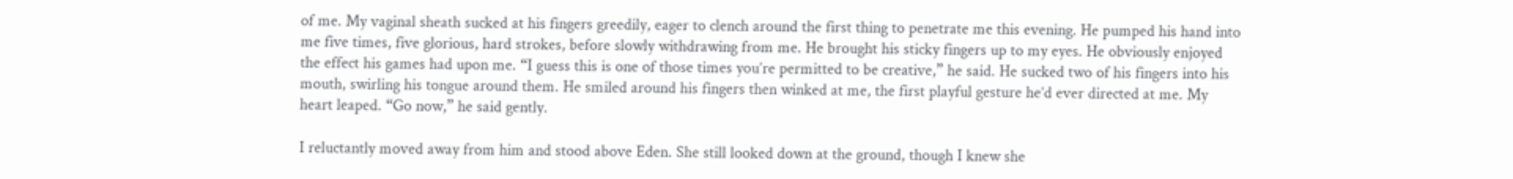of me. My vaginal sheath sucked at his fingers greedily, eager to clench around the first thing to penetrate me this evening. He pumped his hand into me five times, five glorious, hard strokes, before slowly withdrawing from me. He brought his sticky fingers up to my eyes. He obviously enjoyed the effect his games had upon me. “I guess this is one of those times you’re permitted to be creative,” he said. He sucked two of his fingers into his mouth, swirling his tongue around them. He smiled around his fingers then winked at me, the first playful gesture he’d ever directed at me. My heart leaped. “Go now,” he said gently.

I reluctantly moved away from him and stood above Eden. She still looked down at the ground, though I knew she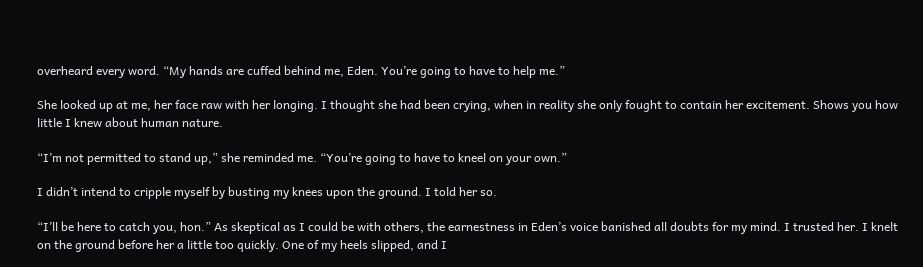overheard every word. “My hands are cuffed behind me, Eden. You’re going to have to help me.”

She looked up at me, her face raw with her longing. I thought she had been crying, when in reality she only fought to contain her excitement. Shows you how little I knew about human nature.

“I’m not permitted to stand up,” she reminded me. “You’re going to have to kneel on your own.”

I didn’t intend to cripple myself by busting my knees upon the ground. I told her so.

“I’ll be here to catch you, hon.” As skeptical as I could be with others, the earnestness in Eden’s voice banished all doubts for my mind. I trusted her. I knelt on the ground before her a little too quickly. One of my heels slipped, and I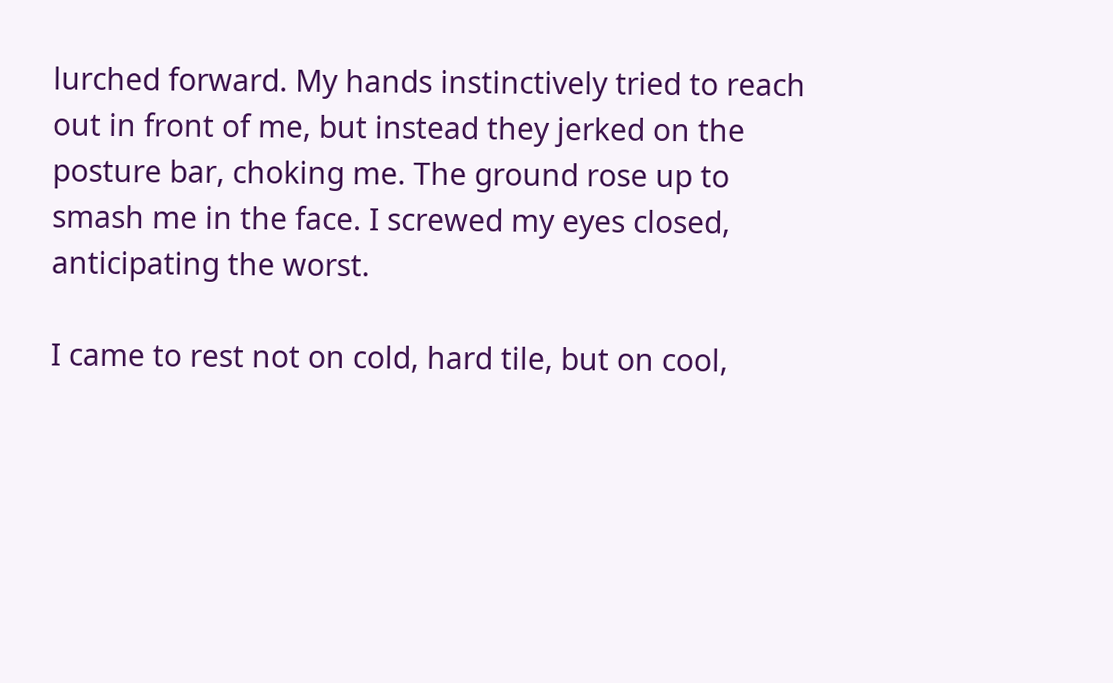lurched forward. My hands instinctively tried to reach out in front of me, but instead they jerked on the posture bar, choking me. The ground rose up to smash me in the face. I screwed my eyes closed, anticipating the worst.

I came to rest not on cold, hard tile, but on cool,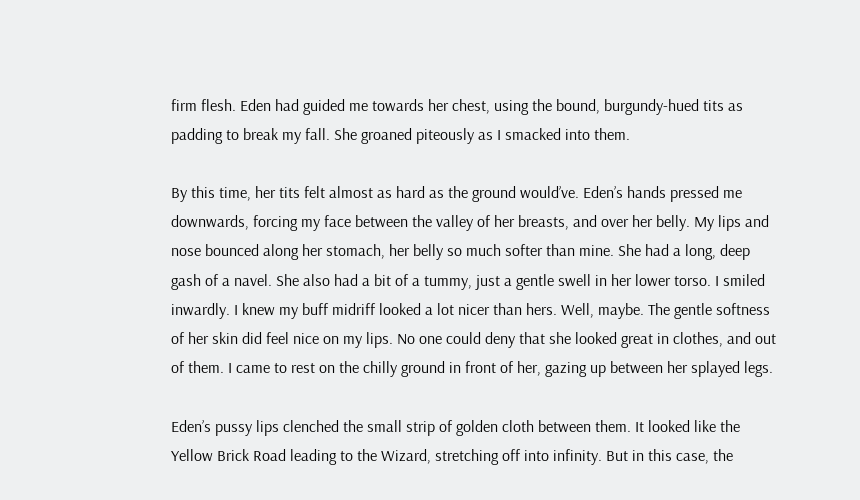firm flesh. Eden had guided me towards her chest, using the bound, burgundy-hued tits as padding to break my fall. She groaned piteously as I smacked into them.

By this time, her tits felt almost as hard as the ground would’ve. Eden’s hands pressed me downwards, forcing my face between the valley of her breasts, and over her belly. My lips and nose bounced along her stomach, her belly so much softer than mine. She had a long, deep gash of a navel. She also had a bit of a tummy, just a gentle swell in her lower torso. I smiled inwardly. I knew my buff midriff looked a lot nicer than hers. Well, maybe. The gentle softness of her skin did feel nice on my lips. No one could deny that she looked great in clothes, and out of them. I came to rest on the chilly ground in front of her, gazing up between her splayed legs.

Eden’s pussy lips clenched the small strip of golden cloth between them. It looked like the Yellow Brick Road leading to the Wizard, stretching off into infinity. But in this case, the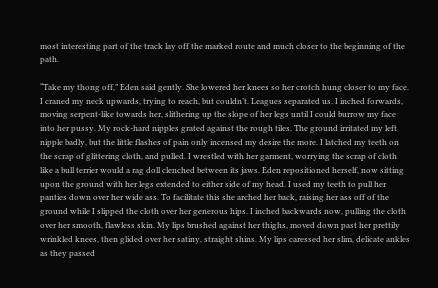most interesting part of the track lay off the marked route and much closer to the beginning of the path.

“Take my thong off,” Eden said gently. She lowered her knees so her crotch hung closer to my face. I craned my neck upwards, trying to reach, but couldn’t. Leagues separated us. I inched forwards, moving serpent-like towards her, slithering up the slope of her legs until I could burrow my face into her pussy. My rock-hard nipples grated against the rough tiles. The ground irritated my left nipple badly, but the little flashes of pain only incensed my desire the more. I latched my teeth on the scrap of glittering cloth, and pulled. I wrestled with her garment, worrying the scrap of cloth like a bull terrier would a rag doll clenched between its jaws. Eden repositioned herself, now sitting upon the ground with her legs extended to either side of my head. I used my teeth to pull her panties down over her wide ass. To facilitate this she arched her back, raising her ass off of the ground while I slipped the cloth over her generous hips. I inched backwards now, pulling the cloth over her smooth, flawless skin. My lips brushed against her thighs, moved down past her prettily wrinkled knees, then glided over her satiny, straight shins. My lips caressed her slim, delicate ankles as they passed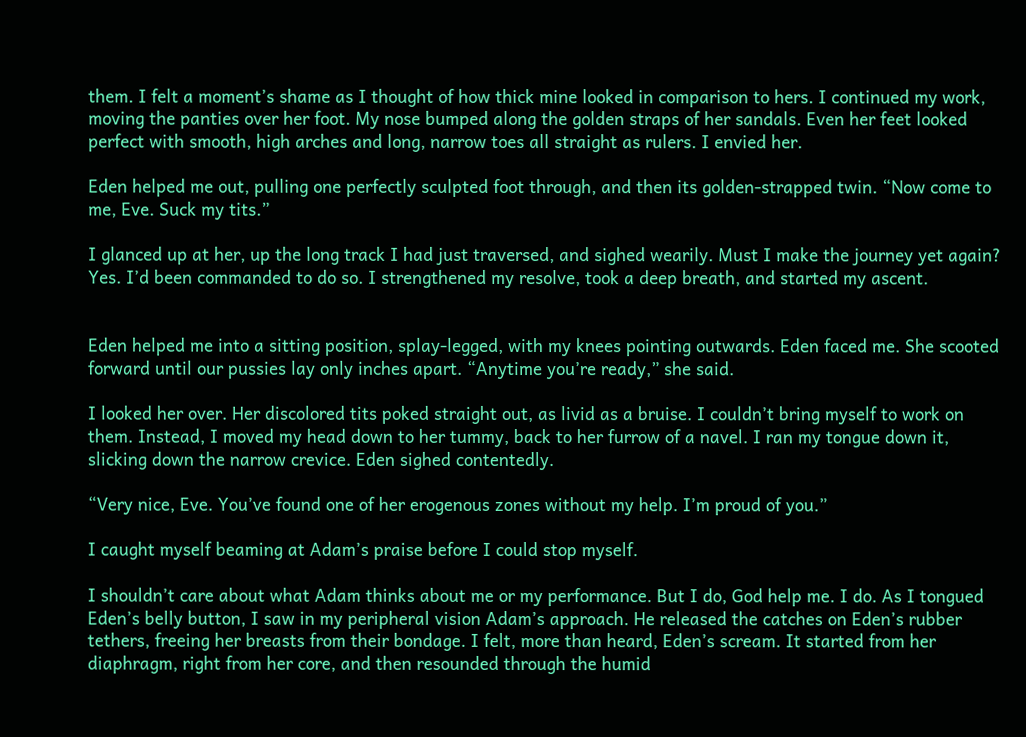them. I felt a moment’s shame as I thought of how thick mine looked in comparison to hers. I continued my work, moving the panties over her foot. My nose bumped along the golden straps of her sandals. Even her feet looked perfect with smooth, high arches and long, narrow toes all straight as rulers. I envied her.

Eden helped me out, pulling one perfectly sculpted foot through, and then its golden-strapped twin. “Now come to me, Eve. Suck my tits.”

I glanced up at her, up the long track I had just traversed, and sighed wearily. Must I make the journey yet again? Yes. I’d been commanded to do so. I strengthened my resolve, took a deep breath, and started my ascent.


Eden helped me into a sitting position, splay-legged, with my knees pointing outwards. Eden faced me. She scooted forward until our pussies lay only inches apart. “Anytime you’re ready,” she said.

I looked her over. Her discolored tits poked straight out, as livid as a bruise. I couldn’t bring myself to work on them. Instead, I moved my head down to her tummy, back to her furrow of a navel. I ran my tongue down it, slicking down the narrow crevice. Eden sighed contentedly.

“Very nice, Eve. You’ve found one of her erogenous zones without my help. I’m proud of you.”

I caught myself beaming at Adam’s praise before I could stop myself.

I shouldn’t care about what Adam thinks about me or my performance. But I do, God help me. I do. As I tongued Eden’s belly button, I saw in my peripheral vision Adam’s approach. He released the catches on Eden’s rubber tethers, freeing her breasts from their bondage. I felt, more than heard, Eden’s scream. It started from her diaphragm, right from her core, and then resounded through the humid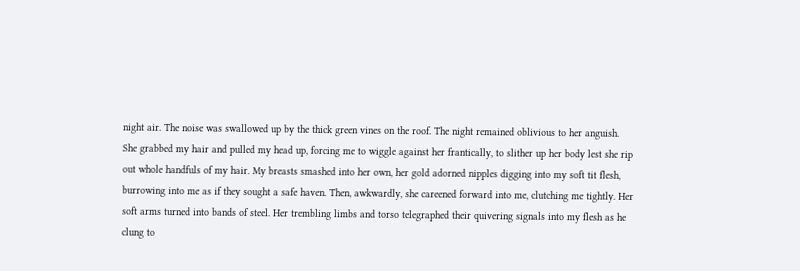night air. The noise was swallowed up by the thick green vines on the roof. The night remained oblivious to her anguish. She grabbed my hair and pulled my head up, forcing me to wiggle against her frantically, to slither up her body lest she rip out whole handfuls of my hair. My breasts smashed into her own, her gold adorned nipples digging into my soft tit flesh, burrowing into me as if they sought a safe haven. Then, awkwardly, she careened forward into me, clutching me tightly. Her soft arms turned into bands of steel. Her trembling limbs and torso telegraphed their quivering signals into my flesh as he clung to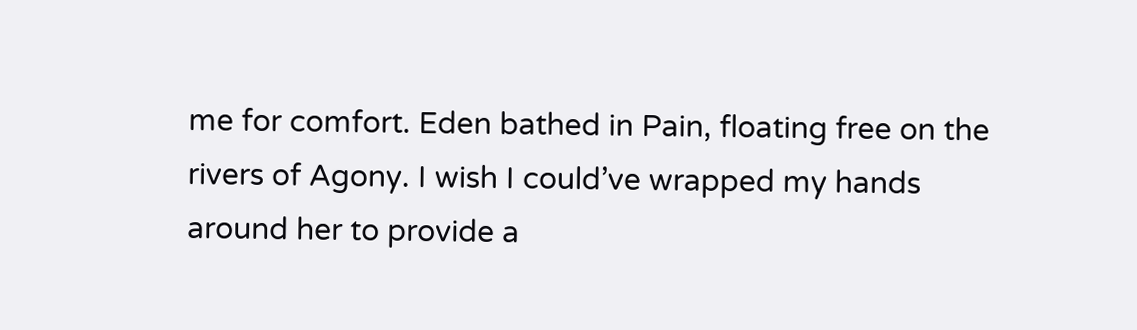me for comfort. Eden bathed in Pain, floating free on the rivers of Agony. I wish I could’ve wrapped my hands around her to provide a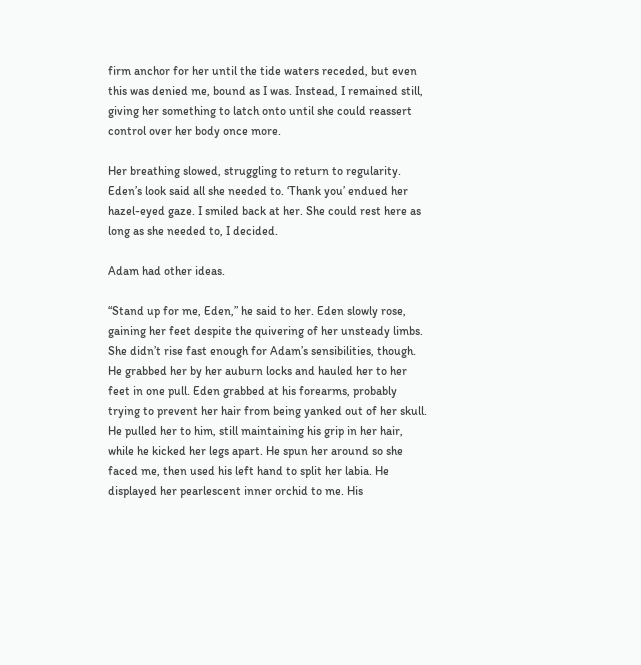firm anchor for her until the tide waters receded, but even this was denied me, bound as I was. Instead, I remained still, giving her something to latch onto until she could reassert control over her body once more.

Her breathing slowed, struggling to return to regularity. Eden’s look said all she needed to. ‘Thank you’ endued her hazel-eyed gaze. I smiled back at her. She could rest here as long as she needed to, I decided.

Adam had other ideas.

“Stand up for me, Eden,” he said to her. Eden slowly rose, gaining her feet despite the quivering of her unsteady limbs. She didn’t rise fast enough for Adam’s sensibilities, though. He grabbed her by her auburn locks and hauled her to her feet in one pull. Eden grabbed at his forearms, probably trying to prevent her hair from being yanked out of her skull. He pulled her to him, still maintaining his grip in her hair, while he kicked her legs apart. He spun her around so she faced me, then used his left hand to split her labia. He displayed her pearlescent inner orchid to me. His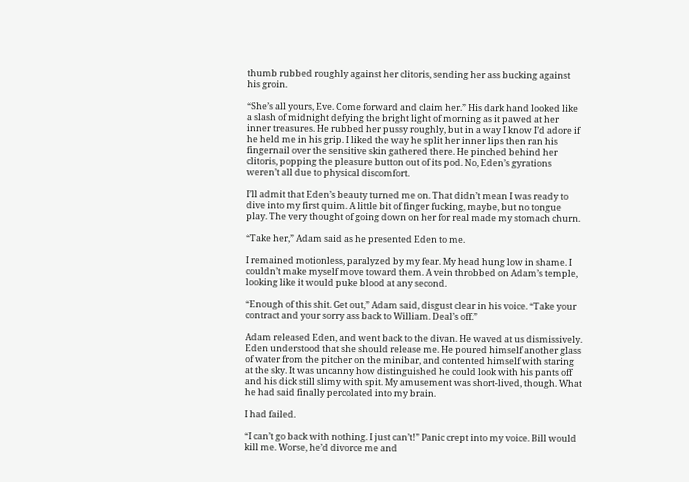thumb rubbed roughly against her clitoris, sending her ass bucking against his groin.

“She’s all yours, Eve. Come forward and claim her.” His dark hand looked like a slash of midnight defying the bright light of morning as it pawed at her inner treasures. He rubbed her pussy roughly, but in a way I know I’d adore if he held me in his grip. I liked the way he split her inner lips then ran his fingernail over the sensitive skin gathered there. He pinched behind her clitoris, popping the pleasure button out of its pod. No, Eden’s gyrations weren’t all due to physical discomfort.

I’ll admit that Eden’s beauty turned me on. That didn’t mean I was ready to dive into my first quim. A little bit of finger fucking, maybe, but no tongue play. The very thought of going down on her for real made my stomach churn.

“Take her,” Adam said as he presented Eden to me.

I remained motionless, paralyzed by my fear. My head hung low in shame. I couldn’t make myself move toward them. A vein throbbed on Adam’s temple, looking like it would puke blood at any second.

“Enough of this shit. Get out,” Adam said, disgust clear in his voice. “Take your contract and your sorry ass back to William. Deal’s off.”

Adam released Eden, and went back to the divan. He waved at us dismissively. Eden understood that she should release me. He poured himself another glass of water from the pitcher on the minibar, and contented himself with staring at the sky. It was uncanny how distinguished he could look with his pants off and his dick still slimy with spit. My amusement was short-lived, though. What he had said finally percolated into my brain.

I had failed.

“I can’t go back with nothing. I just can’t!” Panic crept into my voice. Bill would kill me. Worse, he’d divorce me and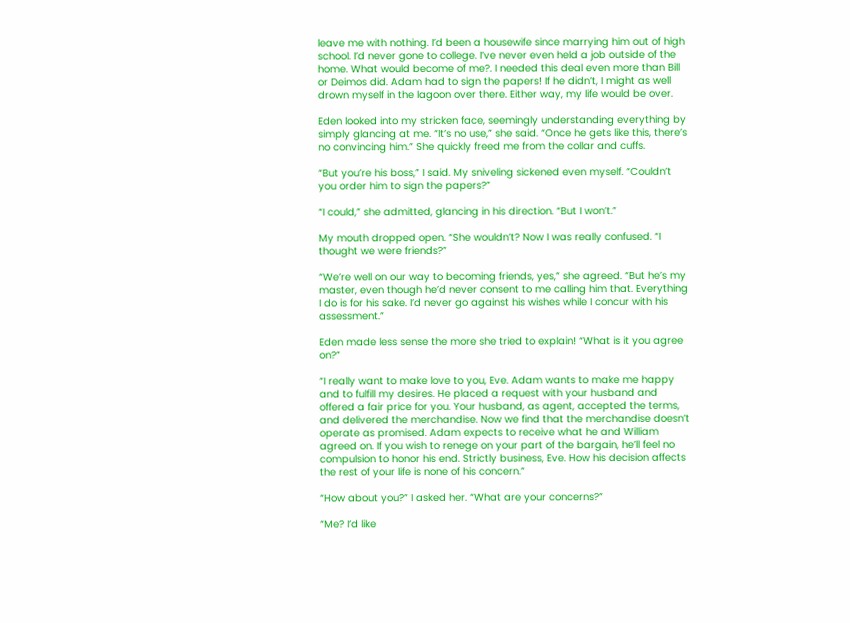leave me with nothing. I’d been a housewife since marrying him out of high school. I’d never gone to college. I’ve never even held a job outside of the home. What would become of me?. I needed this deal even more than Bill or Deimos did. Adam had to sign the papers! If he didn’t, I might as well drown myself in the lagoon over there. Either way, my life would be over.

Eden looked into my stricken face, seemingly understanding everything by simply glancing at me. “It’s no use,” she said. “Once he gets like this, there’s no convincing him.” She quickly freed me from the collar and cuffs.

“But you’re his boss,” I said. My sniveling sickened even myself. “Couldn’t you order him to sign the papers?”

“I could,” she admitted, glancing in his direction. “But I won’t.”

My mouth dropped open. “She wouldn’t? Now I was really confused. “I thought we were friends?”

“We’re well on our way to becoming friends, yes,” she agreed. “But he’s my master, even though he’d never consent to me calling him that. Everything I do is for his sake. I’d never go against his wishes while I concur with his assessment.”

Eden made less sense the more she tried to explain! “What is it you agree on?”

“I really want to make love to you, Eve. Adam wants to make me happy and to fulfill my desires. He placed a request with your husband and offered a fair price for you. Your husband, as agent, accepted the terms, and delivered the merchandise. Now we find that the merchandise doesn’t operate as promised. Adam expects to receive what he and William agreed on. If you wish to renege on your part of the bargain, he’ll feel no compulsion to honor his end. Strictly business, Eve. How his decision affects the rest of your life is none of his concern.”

“How about you?” I asked her. “What are your concerns?”

“Me? I’d like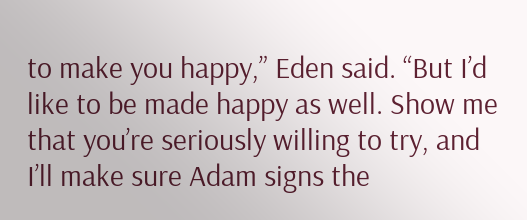to make you happy,” Eden said. “But I’d like to be made happy as well. Show me that you’re seriously willing to try, and I’ll make sure Adam signs the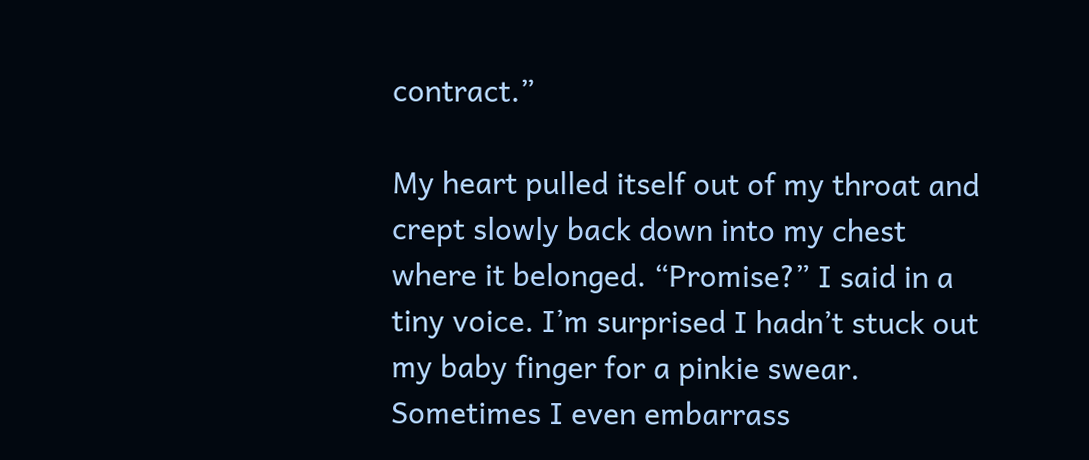contract.”

My heart pulled itself out of my throat and crept slowly back down into my chest where it belonged. “Promise?” I said in a tiny voice. I’m surprised I hadn’t stuck out my baby finger for a pinkie swear. Sometimes I even embarrass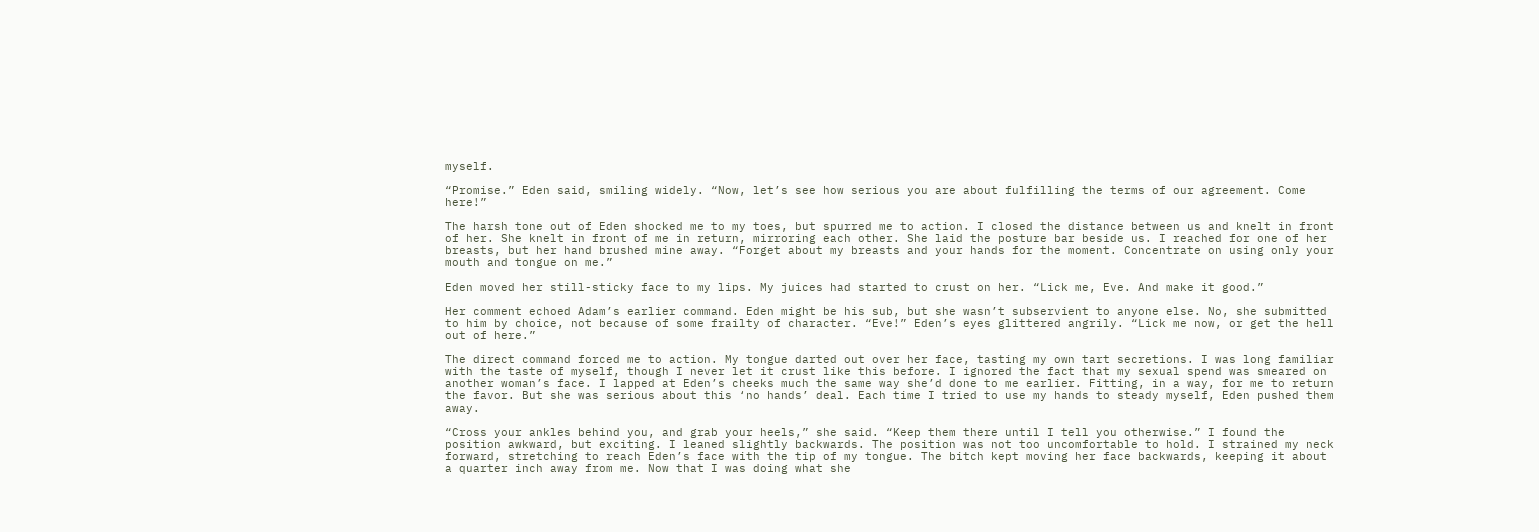myself.

“Promise.” Eden said, smiling widely. “Now, let’s see how serious you are about fulfilling the terms of our agreement. Come here!”

The harsh tone out of Eden shocked me to my toes, but spurred me to action. I closed the distance between us and knelt in front of her. She knelt in front of me in return, mirroring each other. She laid the posture bar beside us. I reached for one of her breasts, but her hand brushed mine away. “Forget about my breasts and your hands for the moment. Concentrate on using only your mouth and tongue on me.”

Eden moved her still-sticky face to my lips. My juices had started to crust on her. “Lick me, Eve. And make it good.”

Her comment echoed Adam’s earlier command. Eden might be his sub, but she wasn’t subservient to anyone else. No, she submitted to him by choice, not because of some frailty of character. “Eve!” Eden’s eyes glittered angrily. “Lick me now, or get the hell out of here.”

The direct command forced me to action. My tongue darted out over her face, tasting my own tart secretions. I was long familiar with the taste of myself, though I never let it crust like this before. I ignored the fact that my sexual spend was smeared on another woman’s face. I lapped at Eden’s cheeks much the same way she’d done to me earlier. Fitting, in a way, for me to return the favor. But she was serious about this ‘no hands’ deal. Each time I tried to use my hands to steady myself, Eden pushed them away.

“Cross your ankles behind you, and grab your heels,” she said. “Keep them there until I tell you otherwise.” I found the position awkward, but exciting. I leaned slightly backwards. The position was not too uncomfortable to hold. I strained my neck forward, stretching to reach Eden’s face with the tip of my tongue. The bitch kept moving her face backwards, keeping it about a quarter inch away from me. Now that I was doing what she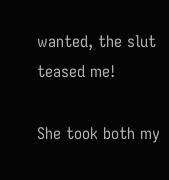wanted, the slut teased me!

She took both my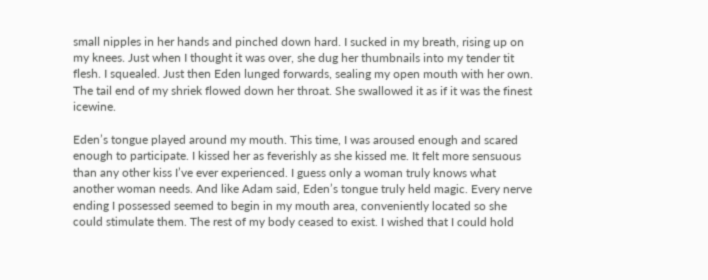small nipples in her hands and pinched down hard. I sucked in my breath, rising up on my knees. Just when I thought it was over, she dug her thumbnails into my tender tit flesh. I squealed. Just then Eden lunged forwards, sealing my open mouth with her own. The tail end of my shriek flowed down her throat. She swallowed it as if it was the finest icewine.

Eden’s tongue played around my mouth. This time, I was aroused enough and scared enough to participate. I kissed her as feverishly as she kissed me. It felt more sensuous than any other kiss I’ve ever experienced. I guess only a woman truly knows what another woman needs. And like Adam said, Eden’s tongue truly held magic. Every nerve ending I possessed seemed to begin in my mouth area, conveniently located so she could stimulate them. The rest of my body ceased to exist. I wished that I could hold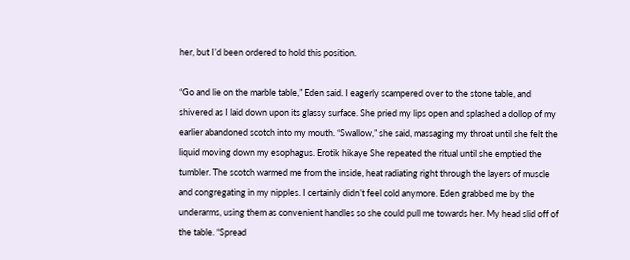her, but I’d been ordered to hold this position.

“Go and lie on the marble table,” Eden said. I eagerly scampered over to the stone table, and shivered as I laid down upon its glassy surface. She pried my lips open and splashed a dollop of my earlier abandoned scotch into my mouth. “Swallow,” she said, massaging my throat until she felt the liquid moving down my esophagus. Erotik hikaye She repeated the ritual until she emptied the tumbler. The scotch warmed me from the inside, heat radiating right through the layers of muscle and congregating in my nipples. I certainly didn’t feel cold anymore. Eden grabbed me by the underarms, using them as convenient handles so she could pull me towards her. My head slid off of the table. “Spread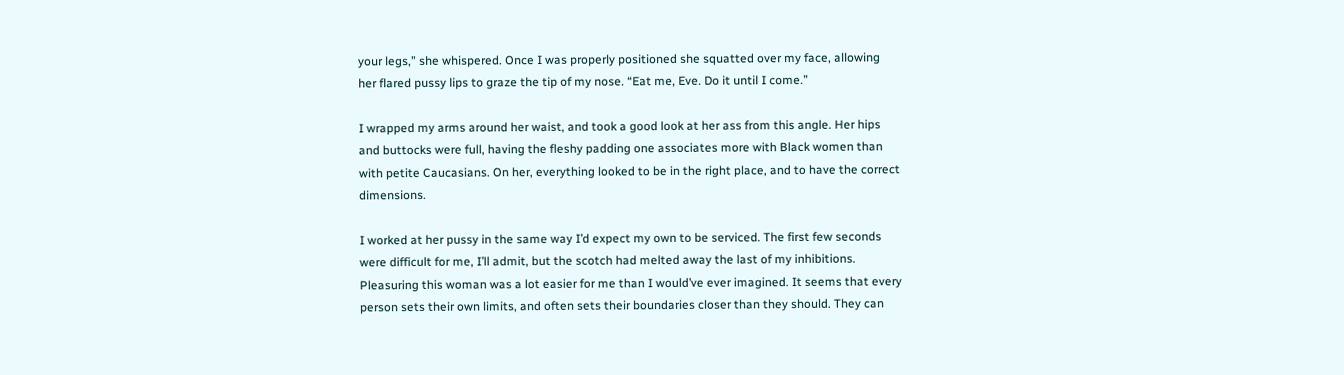your legs,” she whispered. Once I was properly positioned she squatted over my face, allowing her flared pussy lips to graze the tip of my nose. “Eat me, Eve. Do it until I come.”

I wrapped my arms around her waist, and took a good look at her ass from this angle. Her hips and buttocks were full, having the fleshy padding one associates more with Black women than with petite Caucasians. On her, everything looked to be in the right place, and to have the correct dimensions.

I worked at her pussy in the same way I’d expect my own to be serviced. The first few seconds were difficult for me, I’ll admit, but the scotch had melted away the last of my inhibitions. Pleasuring this woman was a lot easier for me than I would’ve ever imagined. It seems that every person sets their own limits, and often sets their boundaries closer than they should. They can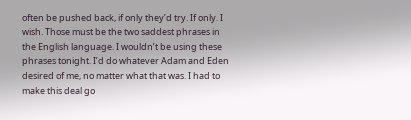often be pushed back, if only they’d try. If only. I wish. Those must be the two saddest phrases in the English language. I wouldn’t be using these phrases tonight. I’d do whatever Adam and Eden desired of me, no matter what that was. I had to make this deal go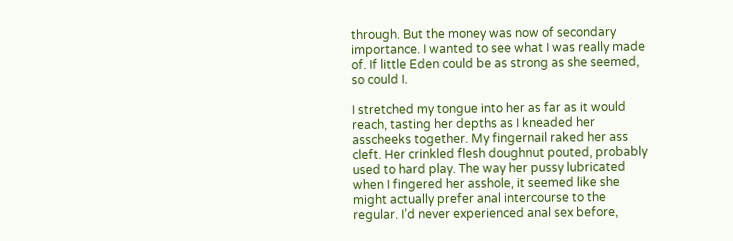through. But the money was now of secondary importance. I wanted to see what I was really made of. If little Eden could be as strong as she seemed, so could I.

I stretched my tongue into her as far as it would reach, tasting her depths as I kneaded her asscheeks together. My fingernail raked her ass cleft. Her crinkled flesh doughnut pouted, probably used to hard play. The way her pussy lubricated when I fingered her asshole, it seemed like she might actually prefer anal intercourse to the regular. I’d never experienced anal sex before,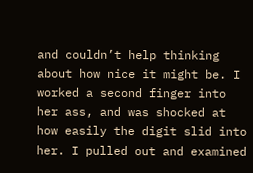and couldn’t help thinking about how nice it might be. I worked a second finger into her ass, and was shocked at how easily the digit slid into her. I pulled out and examined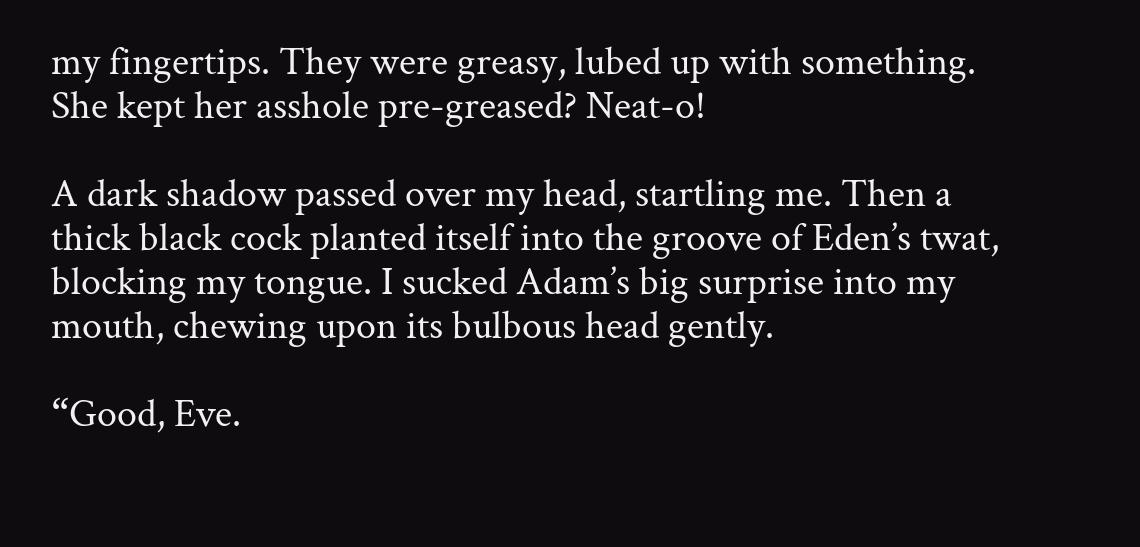my fingertips. They were greasy, lubed up with something. She kept her asshole pre-greased? Neat-o!

A dark shadow passed over my head, startling me. Then a thick black cock planted itself into the groove of Eden’s twat, blocking my tongue. I sucked Adam’s big surprise into my mouth, chewing upon its bulbous head gently.

“Good, Eve.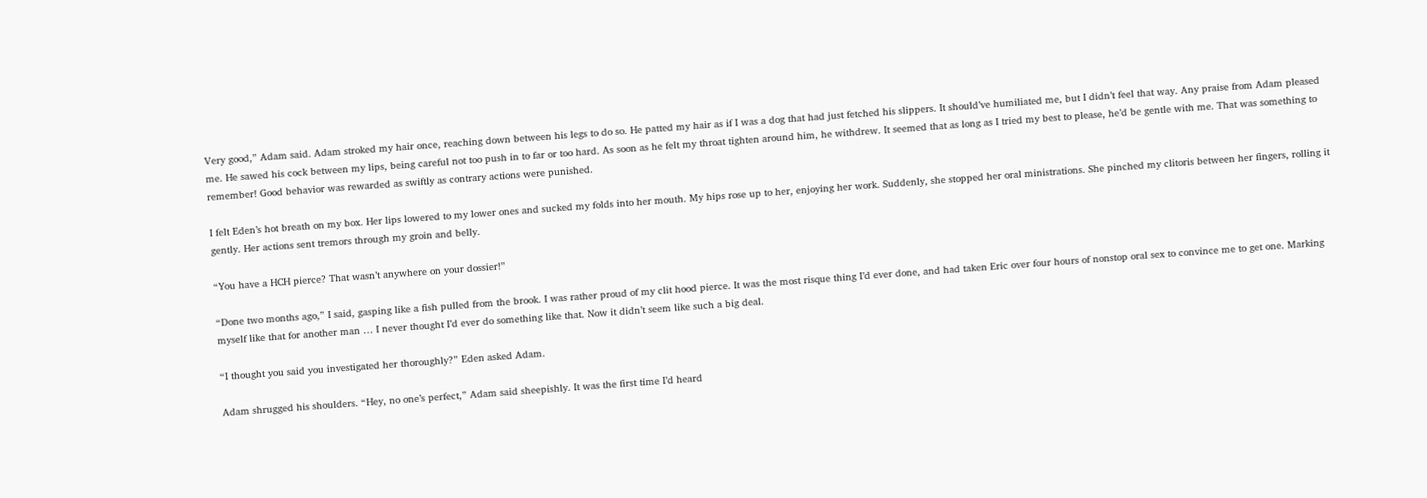Very good,” Adam said. Adam stroked my hair once, reaching down between his legs to do so. He patted my hair as if I was a dog that had just fetched his slippers. It should’ve humiliated me, but I didn’t feel that way. Any praise from Adam pleased me. He sawed his cock between my lips, being careful not too push in to far or too hard. As soon as he felt my throat tighten around him, he withdrew. It seemed that as long as I tried my best to please, he’d be gentle with me. That was something to remember! Good behavior was rewarded as swiftly as contrary actions were punished.

I felt Eden’s hot breath on my box. Her lips lowered to my lower ones and sucked my folds into her mouth. My hips rose up to her, enjoying her work. Suddenly, she stopped her oral ministrations. She pinched my clitoris between her fingers, rolling it gently. Her actions sent tremors through my groin and belly.

“You have a HCH pierce? That wasn’t anywhere on your dossier!”

“Done two months ago,” I said, gasping like a fish pulled from the brook. I was rather proud of my clit hood pierce. It was the most risque thing I’d ever done, and had taken Eric over four hours of nonstop oral sex to convince me to get one. Marking myself like that for another man … I never thought I’d ever do something like that. Now it didn’t seem like such a big deal.

“I thought you said you investigated her thoroughly?” Eden asked Adam.

Adam shrugged his shoulders. “Hey, no one’s perfect,” Adam said sheepishly. It was the first time I’d heard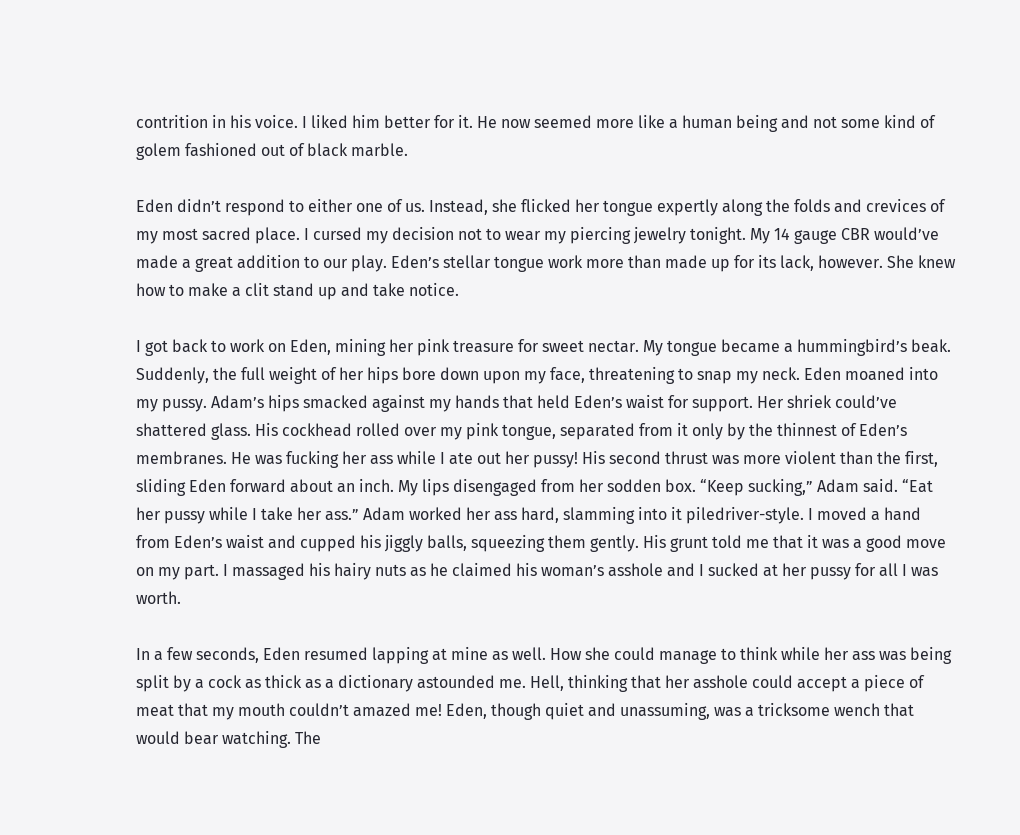contrition in his voice. I liked him better for it. He now seemed more like a human being and not some kind of golem fashioned out of black marble.

Eden didn’t respond to either one of us. Instead, she flicked her tongue expertly along the folds and crevices of my most sacred place. I cursed my decision not to wear my piercing jewelry tonight. My 14 gauge CBR would’ve made a great addition to our play. Eden’s stellar tongue work more than made up for its lack, however. She knew how to make a clit stand up and take notice.

I got back to work on Eden, mining her pink treasure for sweet nectar. My tongue became a hummingbird’s beak. Suddenly, the full weight of her hips bore down upon my face, threatening to snap my neck. Eden moaned into my pussy. Adam’s hips smacked against my hands that held Eden’s waist for support. Her shriek could’ve shattered glass. His cockhead rolled over my pink tongue, separated from it only by the thinnest of Eden’s membranes. He was fucking her ass while I ate out her pussy! His second thrust was more violent than the first, sliding Eden forward about an inch. My lips disengaged from her sodden box. “Keep sucking,” Adam said. “Eat her pussy while I take her ass.” Adam worked her ass hard, slamming into it piledriver-style. I moved a hand from Eden’s waist and cupped his jiggly balls, squeezing them gently. His grunt told me that it was a good move on my part. I massaged his hairy nuts as he claimed his woman’s asshole and I sucked at her pussy for all I was worth.

In a few seconds, Eden resumed lapping at mine as well. How she could manage to think while her ass was being split by a cock as thick as a dictionary astounded me. Hell, thinking that her asshole could accept a piece of meat that my mouth couldn’t amazed me! Eden, though quiet and unassuming, was a tricksome wench that would bear watching. The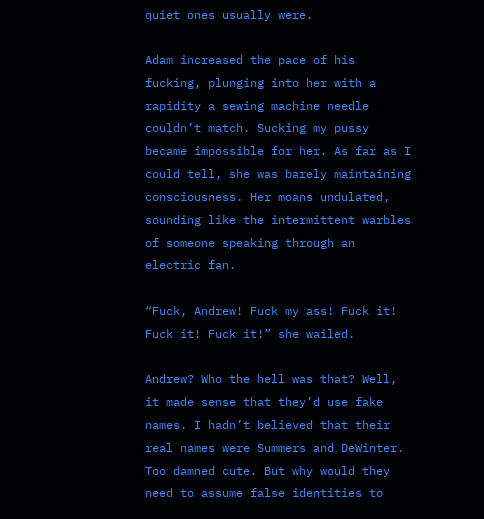quiet ones usually were.

Adam increased the pace of his fucking, plunging into her with a rapidity a sewing machine needle couldn’t match. Sucking my pussy became impossible for her. As far as I could tell, she was barely maintaining consciousness. Her moans undulated, sounding like the intermittent warbles of someone speaking through an electric fan.

“Fuck, Andrew! Fuck my ass! Fuck it! Fuck it! Fuck it!” she wailed.

Andrew? Who the hell was that? Well, it made sense that they’d use fake names. I hadn’t believed that their real names were Summers and DeWinter. Too damned cute. But why would they need to assume false identities to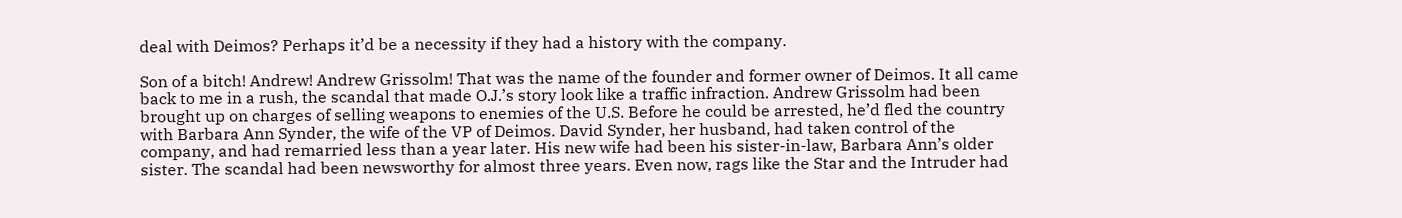deal with Deimos? Perhaps it’d be a necessity if they had a history with the company.

Son of a bitch! Andrew! Andrew Grissolm! That was the name of the founder and former owner of Deimos. It all came back to me in a rush, the scandal that made O.J.’s story look like a traffic infraction. Andrew Grissolm had been brought up on charges of selling weapons to enemies of the U.S. Before he could be arrested, he’d fled the country with Barbara Ann Synder, the wife of the VP of Deimos. David Synder, her husband, had taken control of the company, and had remarried less than a year later. His new wife had been his sister-in-law, Barbara Ann’s older sister. The scandal had been newsworthy for almost three years. Even now, rags like the Star and the Intruder had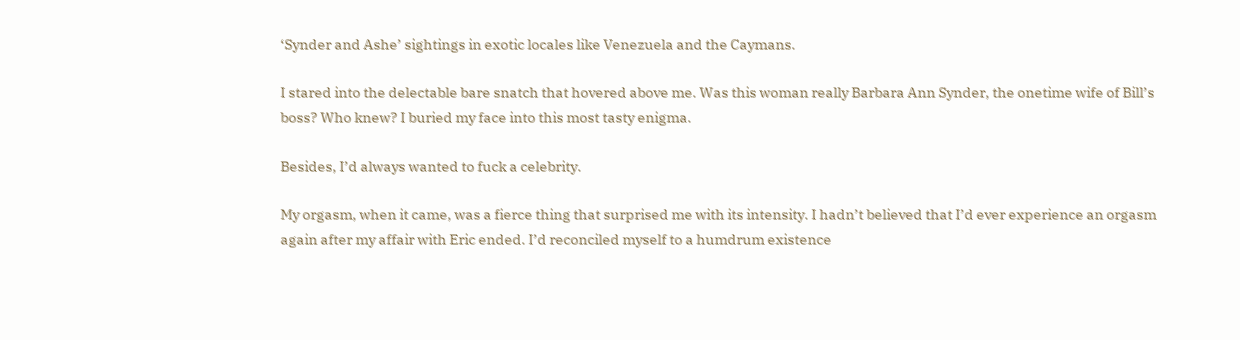‘Synder and Ashe’ sightings in exotic locales like Venezuela and the Caymans.

I stared into the delectable bare snatch that hovered above me. Was this woman really Barbara Ann Synder, the onetime wife of Bill’s boss? Who knew? I buried my face into this most tasty enigma.

Besides, I’d always wanted to fuck a celebrity.

My orgasm, when it came, was a fierce thing that surprised me with its intensity. I hadn’t believed that I’d ever experience an orgasm again after my affair with Eric ended. I’d reconciled myself to a humdrum existence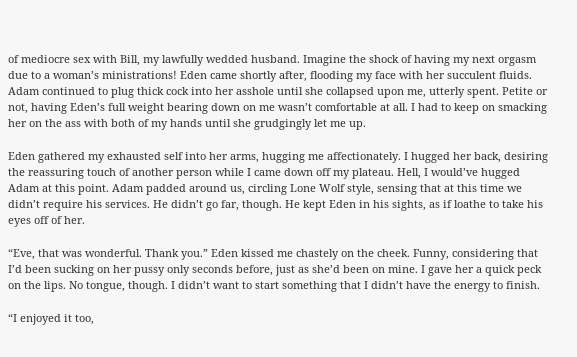of mediocre sex with Bill, my lawfully wedded husband. Imagine the shock of having my next orgasm due to a woman’s ministrations! Eden came shortly after, flooding my face with her succulent fluids. Adam continued to plug thick cock into her asshole until she collapsed upon me, utterly spent. Petite or not, having Eden’s full weight bearing down on me wasn’t comfortable at all. I had to keep on smacking her on the ass with both of my hands until she grudgingly let me up.

Eden gathered my exhausted self into her arms, hugging me affectionately. I hugged her back, desiring the reassuring touch of another person while I came down off my plateau. Hell, I would’ve hugged Adam at this point. Adam padded around us, circling Lone Wolf style, sensing that at this time we didn’t require his services. He didn’t go far, though. He kept Eden in his sights, as if loathe to take his eyes off of her.

“Eve, that was wonderful. Thank you.” Eden kissed me chastely on the cheek. Funny, considering that I’d been sucking on her pussy only seconds before, just as she’d been on mine. I gave her a quick peck on the lips. No tongue, though. I didn’t want to start something that I didn’t have the energy to finish.

“I enjoyed it too,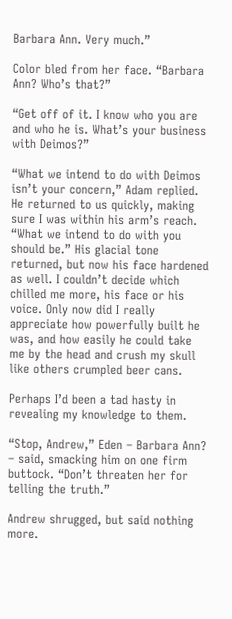Barbara Ann. Very much.”

Color bled from her face. “Barbara Ann? Who’s that?”

“Get off of it. I know who you are and who he is. What’s your business with Deimos?”

“What we intend to do with Deimos isn’t your concern,” Adam replied. He returned to us quickly, making sure I was within his arm’s reach. “What we intend to do with you should be.” His glacial tone returned, but now his face hardened as well. I couldn’t decide which chilled me more, his face or his voice. Only now did I really appreciate how powerfully built he was, and how easily he could take me by the head and crush my skull like others crumpled beer cans.

Perhaps I’d been a tad hasty in revealing my knowledge to them.

“Stop, Andrew,” Eden – Barbara Ann? – said, smacking him on one firm buttock. “Don’t threaten her for telling the truth.”

Andrew shrugged, but said nothing more.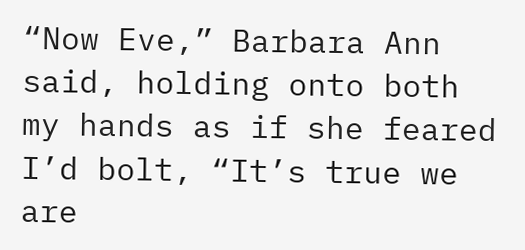“Now Eve,” Barbara Ann said, holding onto both my hands as if she feared I’d bolt, “It’s true we are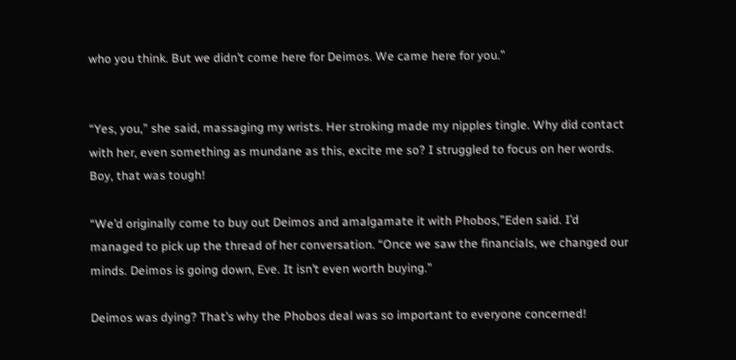who you think. But we didn’t come here for Deimos. We came here for you.”


“Yes, you,” she said, massaging my wrists. Her stroking made my nipples tingle. Why did contact with her, even something as mundane as this, excite me so? I struggled to focus on her words. Boy, that was tough!

“We’d originally come to buy out Deimos and amalgamate it with Phobos,”Eden said. I’d managed to pick up the thread of her conversation. “Once we saw the financials, we changed our minds. Deimos is going down, Eve. It isn’t even worth buying.”

Deimos was dying? That’s why the Phobos deal was so important to everyone concerned!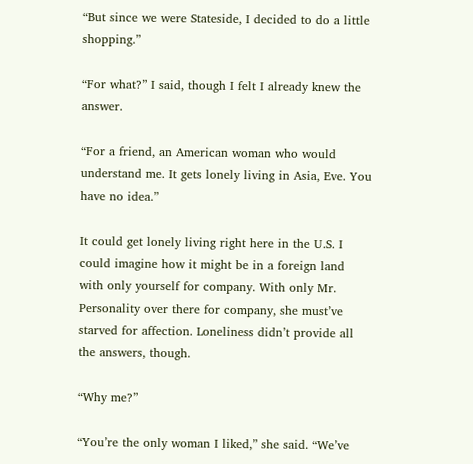“But since we were Stateside, I decided to do a little shopping.”

“For what?” I said, though I felt I already knew the answer.

“For a friend, an American woman who would understand me. It gets lonely living in Asia, Eve. You have no idea.”

It could get lonely living right here in the U.S. I could imagine how it might be in a foreign land with only yourself for company. With only Mr. Personality over there for company, she must’ve starved for affection. Loneliness didn’t provide all the answers, though.

“Why me?”

“You’re the only woman I liked,” she said. “We’ve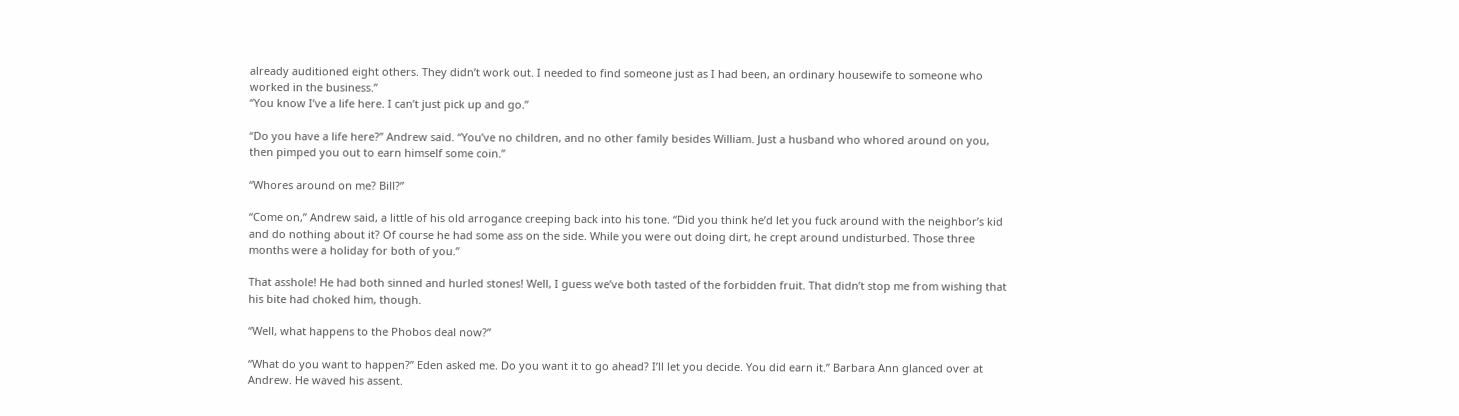already auditioned eight others. They didn’t work out. I needed to find someone just as I had been, an ordinary housewife to someone who worked in the business.”
“You know I’ve a life here. I can’t just pick up and go.”

“Do you have a life here?” Andrew said. “You’ve no children, and no other family besides William. Just a husband who whored around on you, then pimped you out to earn himself some coin.”

“Whores around on me? Bill?”

“Come on,” Andrew said, a little of his old arrogance creeping back into his tone. “Did you think he’d let you fuck around with the neighbor’s kid and do nothing about it? Of course he had some ass on the side. While you were out doing dirt, he crept around undisturbed. Those three months were a holiday for both of you.”

That asshole! He had both sinned and hurled stones! Well, I guess we’ve both tasted of the forbidden fruit. That didn’t stop me from wishing that his bite had choked him, though.

“Well, what happens to the Phobos deal now?”

“What do you want to happen?” Eden asked me. Do you want it to go ahead? I’ll let you decide. You did earn it.” Barbara Ann glanced over at Andrew. He waved his assent.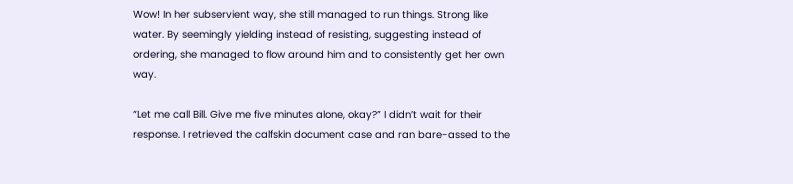Wow! In her subservient way, she still managed to run things. Strong like water. By seemingly yielding instead of resisting, suggesting instead of ordering, she managed to flow around him and to consistently get her own way.

“Let me call Bill. Give me five minutes alone, okay?” I didn’t wait for their response. I retrieved the calfskin document case and ran bare-assed to the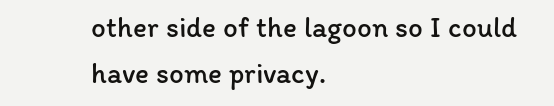other side of the lagoon so I could have some privacy.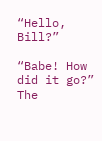“Hello, Bill?”

“Babe! How did it go?” The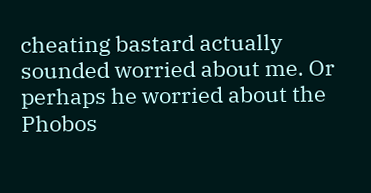cheating bastard actually sounded worried about me. Or perhaps he worried about the Phobos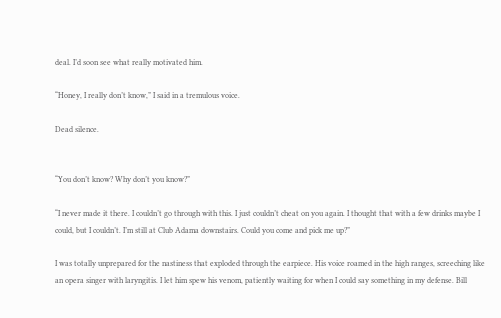deal. I’d soon see what really motivated him.

“Honey, I really don’t know,” I said in a tremulous voice.

Dead silence.


“You don’t know? Why don’t you know?”

“I never made it there. I couldn’t go through with this. I just couldn’t cheat on you again. I thought that with a few drinks maybe I could, but I couldn’t. I’m still at Club Adama downstairs. Could you come and pick me up?”

I was totally unprepared for the nastiness that exploded through the earpiece. His voice roamed in the high ranges, screeching like an opera singer with laryngitis. I let him spew his venom, patiently waiting for when I could say something in my defense. Bill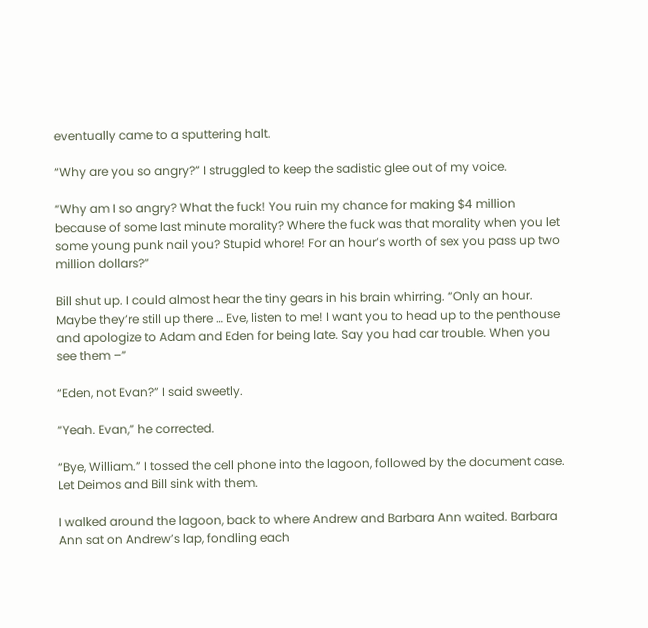eventually came to a sputtering halt.

“Why are you so angry?” I struggled to keep the sadistic glee out of my voice.

“Why am I so angry? What the fuck! You ruin my chance for making $4 million because of some last minute morality? Where the fuck was that morality when you let some young punk nail you? Stupid whore! For an hour’s worth of sex you pass up two million dollars?”

Bill shut up. I could almost hear the tiny gears in his brain whirring. “Only an hour. Maybe they’re still up there … Eve, listen to me! I want you to head up to the penthouse and apologize to Adam and Eden for being late. Say you had car trouble. When you see them –”

“Eden, not Evan?” I said sweetly.

“Yeah. Evan,” he corrected.

“Bye, William.” I tossed the cell phone into the lagoon, followed by the document case. Let Deimos and Bill sink with them.

I walked around the lagoon, back to where Andrew and Barbara Ann waited. Barbara Ann sat on Andrew’s lap, fondling each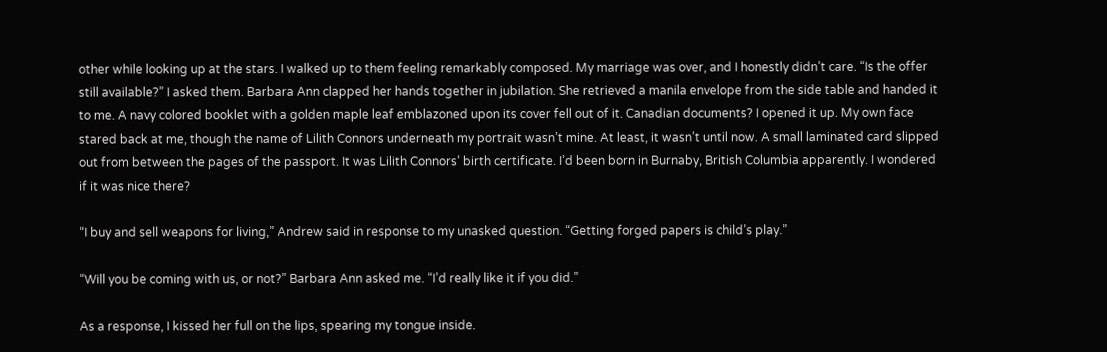other while looking up at the stars. I walked up to them feeling remarkably composed. My marriage was over, and I honestly didn’t care. “Is the offer still available?” I asked them. Barbara Ann clapped her hands together in jubilation. She retrieved a manila envelope from the side table and handed it to me. A navy colored booklet with a golden maple leaf emblazoned upon its cover fell out of it. Canadian documents? I opened it up. My own face stared back at me, though the name of Lilith Connors underneath my portrait wasn’t mine. At least, it wasn’t until now. A small laminated card slipped out from between the pages of the passport. It was Lilith Connors’ birth certificate. I’d been born in Burnaby, British Columbia apparently. I wondered if it was nice there?

“I buy and sell weapons for living,” Andrew said in response to my unasked question. “Getting forged papers is child’s play.”

“Will you be coming with us, or not?” Barbara Ann asked me. “I’d really like it if you did.”

As a response, I kissed her full on the lips, spearing my tongue inside.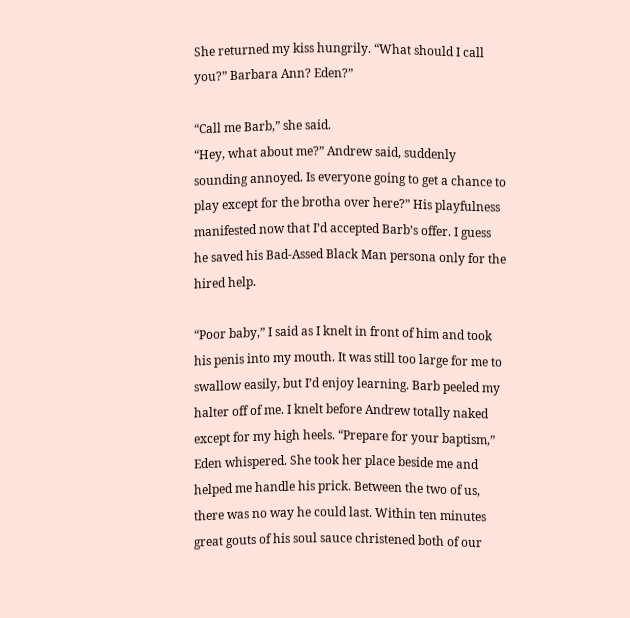She returned my kiss hungrily. “What should I call you?” Barbara Ann? Eden?”

“Call me Barb,” she said.
“Hey, what about me?” Andrew said, suddenly sounding annoyed. Is everyone going to get a chance to play except for the brotha over here?” His playfulness manifested now that I’d accepted Barb’s offer. I guess he saved his Bad-Assed Black Man persona only for the hired help.

“Poor baby,” I said as I knelt in front of him and took his penis into my mouth. It was still too large for me to swallow easily, but I’d enjoy learning. Barb peeled my halter off of me. I knelt before Andrew totally naked except for my high heels. “Prepare for your baptism,” Eden whispered. She took her place beside me and helped me handle his prick. Between the two of us, there was no way he could last. Within ten minutes great gouts of his soul sauce christened both of our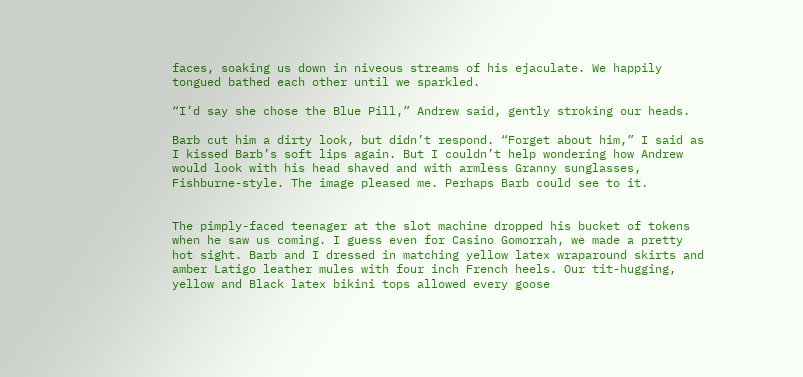faces, soaking us down in niveous streams of his ejaculate. We happily tongued bathed each other until we sparkled.

“I’d say she chose the Blue Pill,” Andrew said, gently stroking our heads.

Barb cut him a dirty look, but didn’t respond. “Forget about him,” I said as I kissed Barb’s soft lips again. But I couldn’t help wondering how Andrew would look with his head shaved and with armless Granny sunglasses, Fishburne-style. The image pleased me. Perhaps Barb could see to it.


The pimply-faced teenager at the slot machine dropped his bucket of tokens when he saw us coming. I guess even for Casino Gomorrah, we made a pretty hot sight. Barb and I dressed in matching yellow latex wraparound skirts and amber Latigo leather mules with four inch French heels. Our tit-hugging, yellow and Black latex bikini tops allowed every goose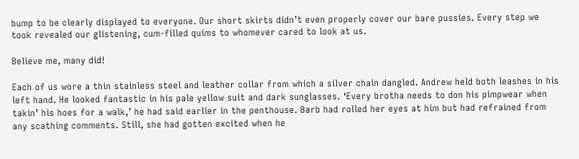bump to be clearly displayed to everyone. Our short skirts didn’t even properly cover our bare pussies. Every step we took revealed our glistening, cum-filled quims to whomever cared to look at us.

Believe me, many did!

Each of us wore a thin stainless steel and leather collar from which a silver chain dangled. Andrew held both leashes in his left hand. He looked fantastic in his pale yellow suit and dark sunglasses. ‘Every brotha needs to don his pimpwear when takin’ his hoes for a walk,’ he had said earlier in the penthouse. Barb had rolled her eyes at him but had refrained from any scathing comments. Still, she had gotten excited when he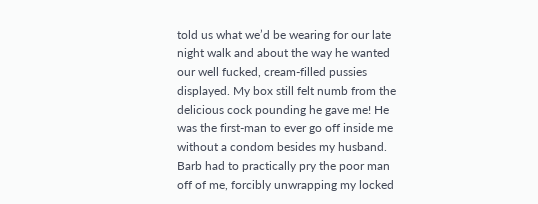told us what we’d be wearing for our late night walk and about the way he wanted our well fucked, cream-filled pussies displayed. My box still felt numb from the delicious cock pounding he gave me! He was the first-man to ever go off inside me without a condom besides my husband. Barb had to practically pry the poor man off of me, forcibly unwrapping my locked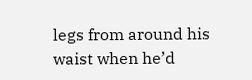legs from around his waist when he’d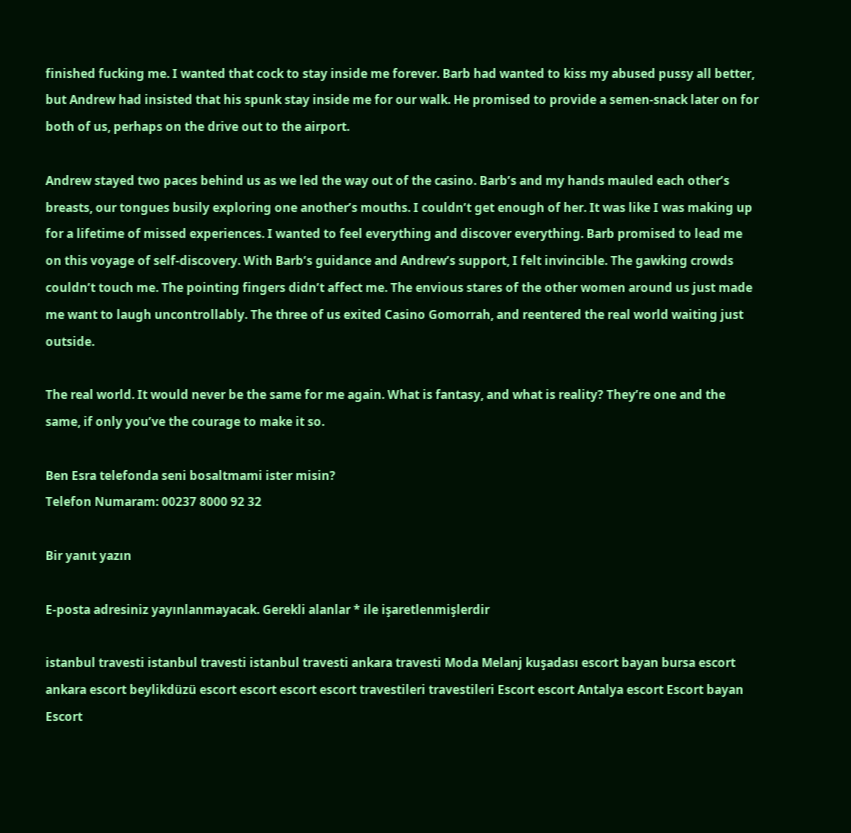finished fucking me. I wanted that cock to stay inside me forever. Barb had wanted to kiss my abused pussy all better, but Andrew had insisted that his spunk stay inside me for our walk. He promised to provide a semen-snack later on for both of us, perhaps on the drive out to the airport.

Andrew stayed two paces behind us as we led the way out of the casino. Barb’s and my hands mauled each other’s breasts, our tongues busily exploring one another’s mouths. I couldn’t get enough of her. It was like I was making up for a lifetime of missed experiences. I wanted to feel everything and discover everything. Barb promised to lead me on this voyage of self-discovery. With Barb’s guidance and Andrew’s support, I felt invincible. The gawking crowds couldn’t touch me. The pointing fingers didn’t affect me. The envious stares of the other women around us just made me want to laugh uncontrollably. The three of us exited Casino Gomorrah, and reentered the real world waiting just outside.

The real world. It would never be the same for me again. What is fantasy, and what is reality? They’re one and the same, if only you’ve the courage to make it so.

Ben Esra telefonda seni bosaltmami ister misin?
Telefon Numaram: 00237 8000 92 32

Bir yanıt yazın

E-posta adresiniz yayınlanmayacak. Gerekli alanlar * ile işaretlenmişlerdir

istanbul travesti istanbul travesti istanbul travesti ankara travesti Moda Melanj kuşadası escort bayan bursa escort ankara escort beylikdüzü escort escort escort escort travestileri travestileri Escort escort Antalya escort Escort bayan Escort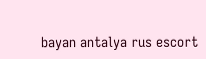bayan antalya rus escort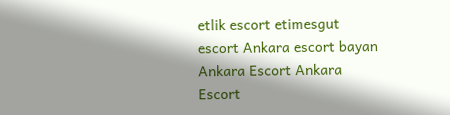etlik escort etimesgut escort Ankara escort bayan Ankara Escort Ankara Escort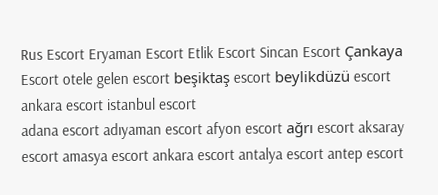Rus Escort Eryaman Escort Etlik Escort Sincan Escort Çankaya Escort otele gelen escort beşiktaş escort beylikdüzü escort ankara escort istanbul escort
adana escort adıyaman escort afyon escort ağrı escort aksaray escort amasya escort ankara escort antalya escort antep escort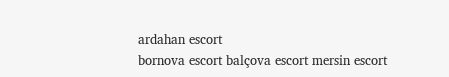ardahan escort
bornova escort balçova escort mersin escort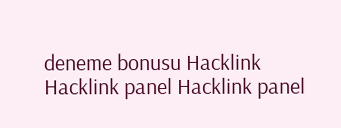deneme bonusu Hacklink Hacklink panel Hacklink panel